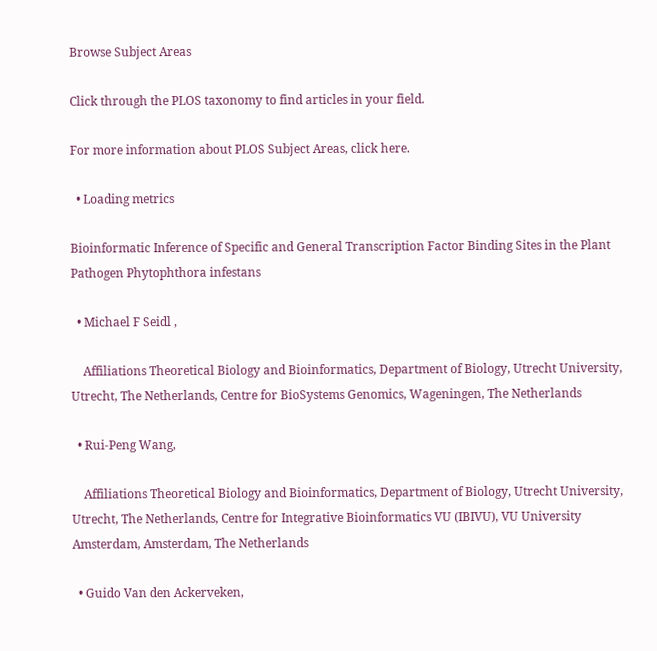Browse Subject Areas

Click through the PLOS taxonomy to find articles in your field.

For more information about PLOS Subject Areas, click here.

  • Loading metrics

Bioinformatic Inference of Specific and General Transcription Factor Binding Sites in the Plant Pathogen Phytophthora infestans

  • Michael F Seidl ,

    Affiliations Theoretical Biology and Bioinformatics, Department of Biology, Utrecht University, Utrecht, The Netherlands, Centre for BioSystems Genomics, Wageningen, The Netherlands

  • Rui-Peng Wang,

    Affiliations Theoretical Biology and Bioinformatics, Department of Biology, Utrecht University, Utrecht, The Netherlands, Centre for Integrative Bioinformatics VU (IBIVU), VU University Amsterdam, Amsterdam, The Netherlands

  • Guido Van den Ackerveken,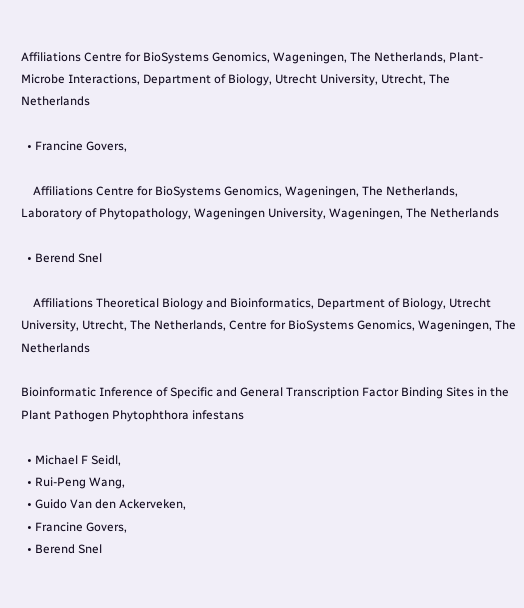Affiliations Centre for BioSystems Genomics, Wageningen, The Netherlands, Plant-Microbe Interactions, Department of Biology, Utrecht University, Utrecht, The Netherlands

  • Francine Govers,

    Affiliations Centre for BioSystems Genomics, Wageningen, The Netherlands, Laboratory of Phytopathology, Wageningen University, Wageningen, The Netherlands

  • Berend Snel

    Affiliations Theoretical Biology and Bioinformatics, Department of Biology, Utrecht University, Utrecht, The Netherlands, Centre for BioSystems Genomics, Wageningen, The Netherlands

Bioinformatic Inference of Specific and General Transcription Factor Binding Sites in the Plant Pathogen Phytophthora infestans

  • Michael F Seidl,
  • Rui-Peng Wang,
  • Guido Van den Ackerveken,
  • Francine Govers,
  • Berend Snel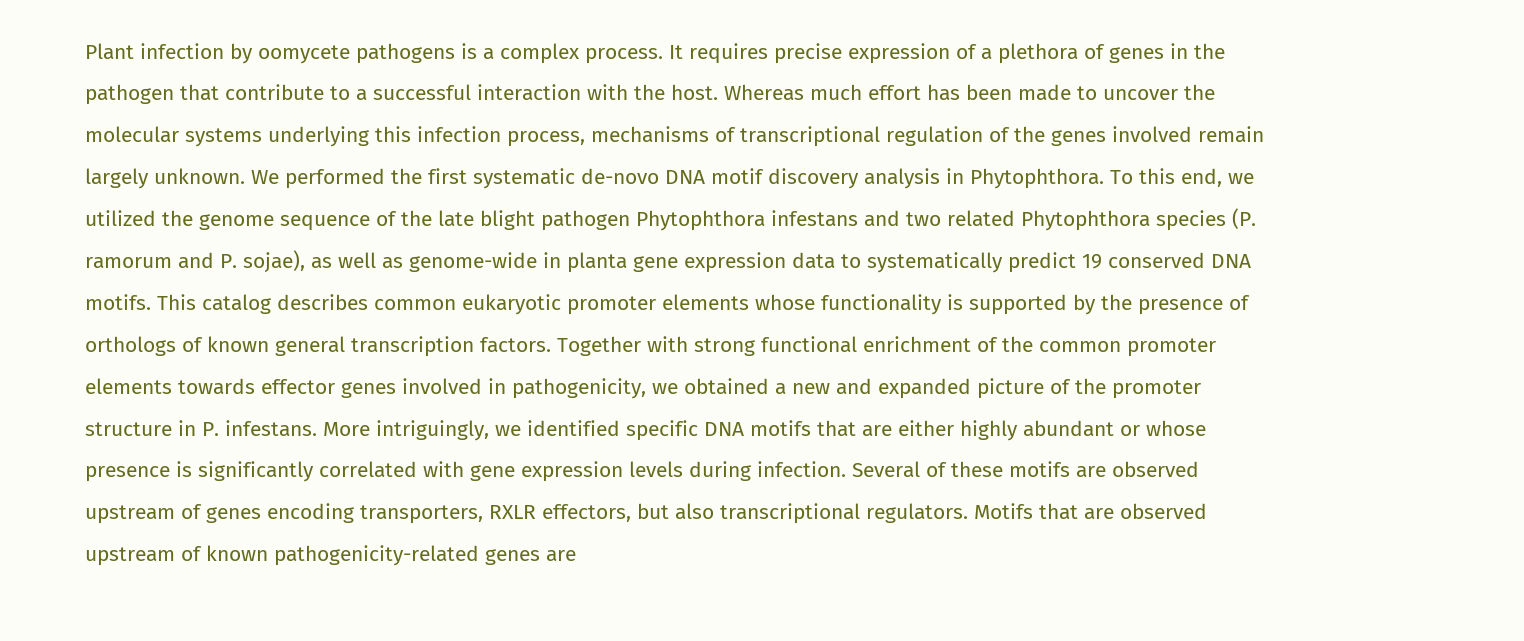Plant infection by oomycete pathogens is a complex process. It requires precise expression of a plethora of genes in the pathogen that contribute to a successful interaction with the host. Whereas much effort has been made to uncover the molecular systems underlying this infection process, mechanisms of transcriptional regulation of the genes involved remain largely unknown. We performed the first systematic de-novo DNA motif discovery analysis in Phytophthora. To this end, we utilized the genome sequence of the late blight pathogen Phytophthora infestans and two related Phytophthora species (P. ramorum and P. sojae), as well as genome-wide in planta gene expression data to systematically predict 19 conserved DNA motifs. This catalog describes common eukaryotic promoter elements whose functionality is supported by the presence of orthologs of known general transcription factors. Together with strong functional enrichment of the common promoter elements towards effector genes involved in pathogenicity, we obtained a new and expanded picture of the promoter structure in P. infestans. More intriguingly, we identified specific DNA motifs that are either highly abundant or whose presence is significantly correlated with gene expression levels during infection. Several of these motifs are observed upstream of genes encoding transporters, RXLR effectors, but also transcriptional regulators. Motifs that are observed upstream of known pathogenicity-related genes are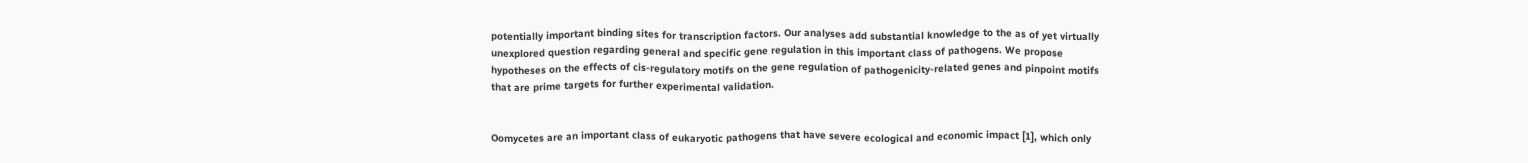potentially important binding sites for transcription factors. Our analyses add substantial knowledge to the as of yet virtually unexplored question regarding general and specific gene regulation in this important class of pathogens. We propose hypotheses on the effects of cis-regulatory motifs on the gene regulation of pathogenicity-related genes and pinpoint motifs that are prime targets for further experimental validation.


Oomycetes are an important class of eukaryotic pathogens that have severe ecological and economic impact [1], which only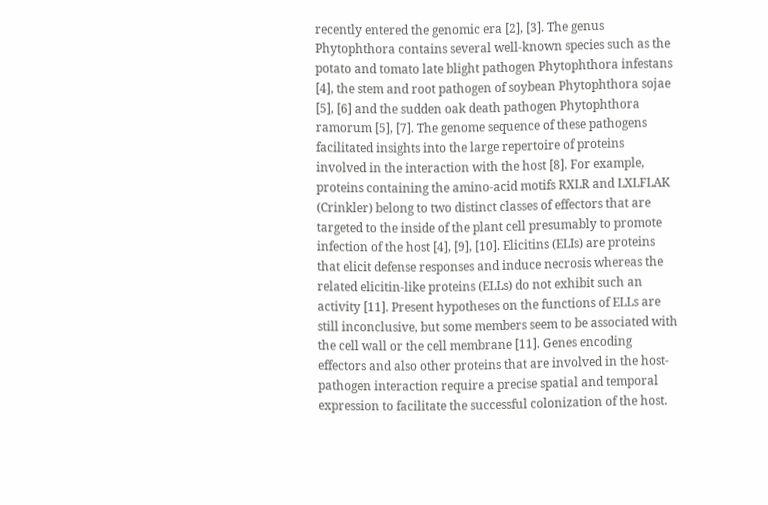recently entered the genomic era [2], [3]. The genus Phytophthora contains several well-known species such as the potato and tomato late blight pathogen Phytophthora infestans [4], the stem and root pathogen of soybean Phytophthora sojae [5], [6] and the sudden oak death pathogen Phytophthora ramorum [5], [7]. The genome sequence of these pathogens facilitated insights into the large repertoire of proteins involved in the interaction with the host [8]. For example, proteins containing the amino-acid motifs RXLR and LXLFLAK (Crinkler) belong to two distinct classes of effectors that are targeted to the inside of the plant cell presumably to promote infection of the host [4], [9], [10]. Elicitins (ELIs) are proteins that elicit defense responses and induce necrosis whereas the related elicitin-like proteins (ELLs) do not exhibit such an activity [11]. Present hypotheses on the functions of ELLs are still inconclusive, but some members seem to be associated with the cell wall or the cell membrane [11]. Genes encoding effectors and also other proteins that are involved in the host-pathogen interaction require a precise spatial and temporal expression to facilitate the successful colonization of the host.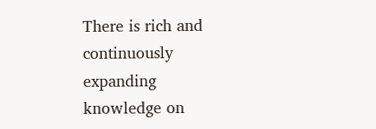There is rich and continuously expanding knowledge on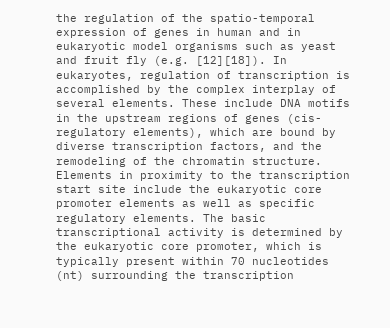the regulation of the spatio-temporal expression of genes in human and in eukaryotic model organisms such as yeast and fruit fly (e.g. [12][18]). In eukaryotes, regulation of transcription is accomplished by the complex interplay of several elements. These include DNA motifs in the upstream regions of genes (cis-regulatory elements), which are bound by diverse transcription factors, and the remodeling of the chromatin structure. Elements in proximity to the transcription start site include the eukaryotic core promoter elements as well as specific regulatory elements. The basic transcriptional activity is determined by the eukaryotic core promoter, which is typically present within 70 nucleotides (nt) surrounding the transcription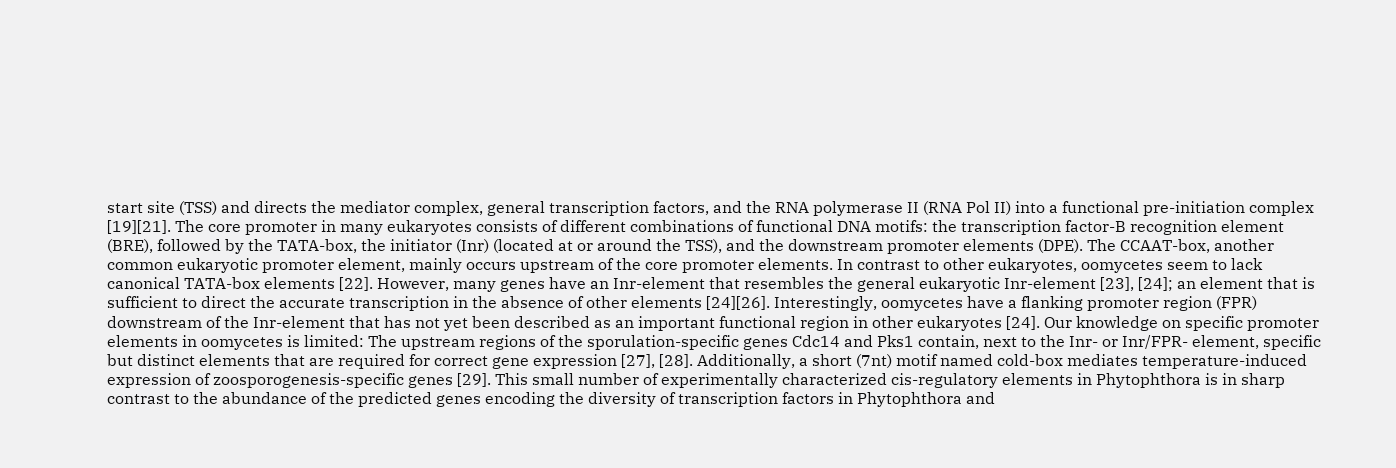start site (TSS) and directs the mediator complex, general transcription factors, and the RNA polymerase II (RNA Pol II) into a functional pre-initiation complex [19][21]. The core promoter in many eukaryotes consists of different combinations of functional DNA motifs: the transcription factor-B recognition element (BRE), followed by the TATA-box, the initiator (Inr) (located at or around the TSS), and the downstream promoter elements (DPE). The CCAAT-box, another common eukaryotic promoter element, mainly occurs upstream of the core promoter elements. In contrast to other eukaryotes, oomycetes seem to lack canonical TATA-box elements [22]. However, many genes have an Inr-element that resembles the general eukaryotic Inr-element [23], [24]; an element that is sufficient to direct the accurate transcription in the absence of other elements [24][26]. Interestingly, oomycetes have a flanking promoter region (FPR) downstream of the Inr-element that has not yet been described as an important functional region in other eukaryotes [24]. Our knowledge on specific promoter elements in oomycetes is limited: The upstream regions of the sporulation-specific genes Cdc14 and Pks1 contain, next to the Inr- or Inr/FPR- element, specific but distinct elements that are required for correct gene expression [27], [28]. Additionally, a short (7nt) motif named cold-box mediates temperature-induced expression of zoosporogenesis-specific genes [29]. This small number of experimentally characterized cis-regulatory elements in Phytophthora is in sharp contrast to the abundance of the predicted genes encoding the diversity of transcription factors in Phytophthora and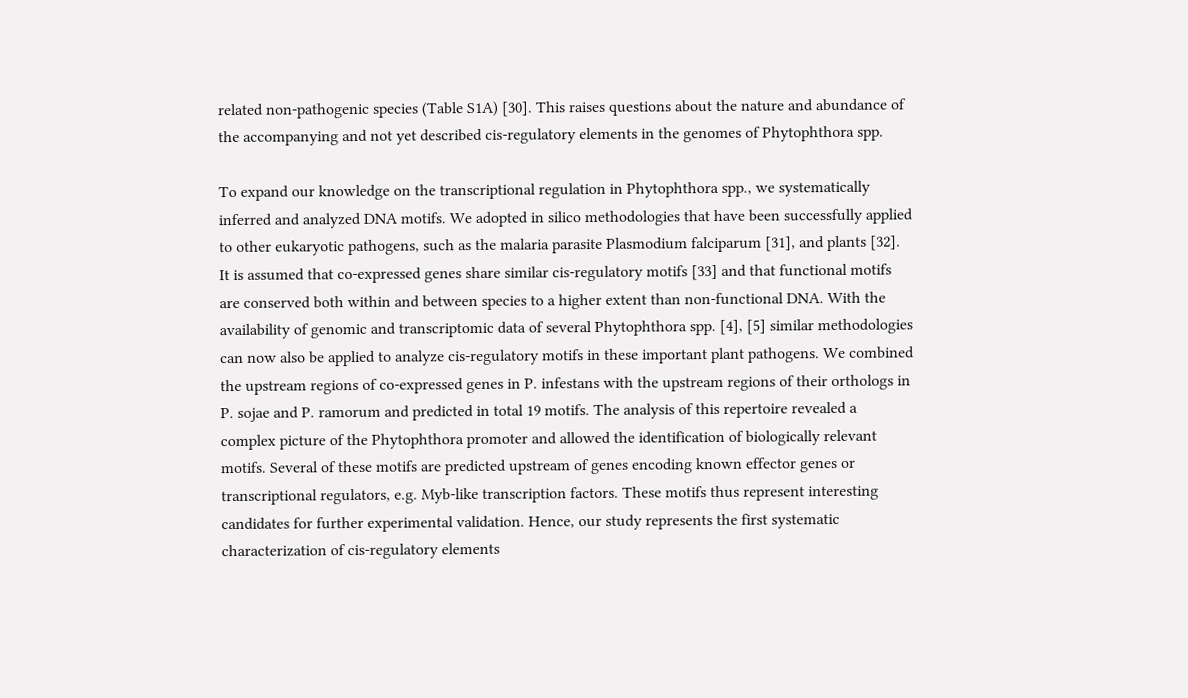related non-pathogenic species (Table S1A) [30]. This raises questions about the nature and abundance of the accompanying and not yet described cis-regulatory elements in the genomes of Phytophthora spp.

To expand our knowledge on the transcriptional regulation in Phytophthora spp., we systematically inferred and analyzed DNA motifs. We adopted in silico methodologies that have been successfully applied to other eukaryotic pathogens, such as the malaria parasite Plasmodium falciparum [31], and plants [32]. It is assumed that co-expressed genes share similar cis-regulatory motifs [33] and that functional motifs are conserved both within and between species to a higher extent than non-functional DNA. With the availability of genomic and transcriptomic data of several Phytophthora spp. [4], [5] similar methodologies can now also be applied to analyze cis-regulatory motifs in these important plant pathogens. We combined the upstream regions of co-expressed genes in P. infestans with the upstream regions of their orthologs in P. sojae and P. ramorum and predicted in total 19 motifs. The analysis of this repertoire revealed a complex picture of the Phytophthora promoter and allowed the identification of biologically relevant motifs. Several of these motifs are predicted upstream of genes encoding known effector genes or transcriptional regulators, e.g. Myb-like transcription factors. These motifs thus represent interesting candidates for further experimental validation. Hence, our study represents the first systematic characterization of cis-regulatory elements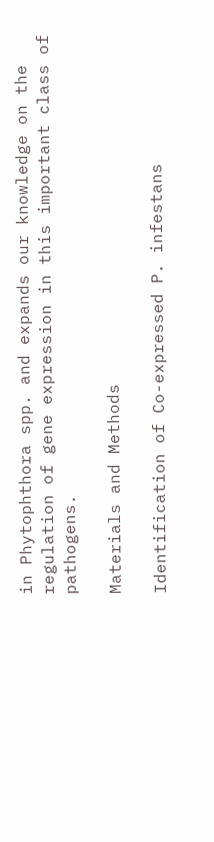in Phytophthora spp. and expands our knowledge on the regulation of gene expression in this important class of pathogens.

Materials and Methods

Identification of Co-expressed P. infestans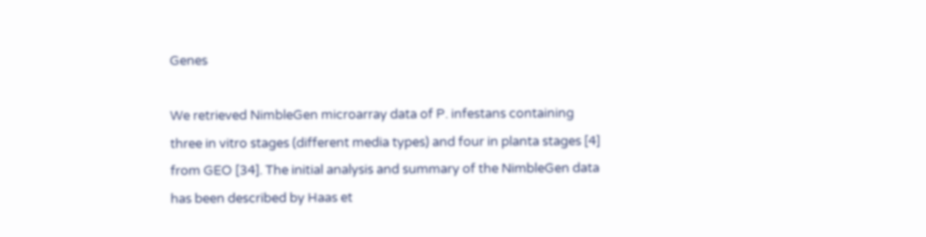Genes

We retrieved NimbleGen microarray data of P. infestans containing three in vitro stages (different media types) and four in planta stages [4] from GEO [34]. The initial analysis and summary of the NimbleGen data has been described by Haas et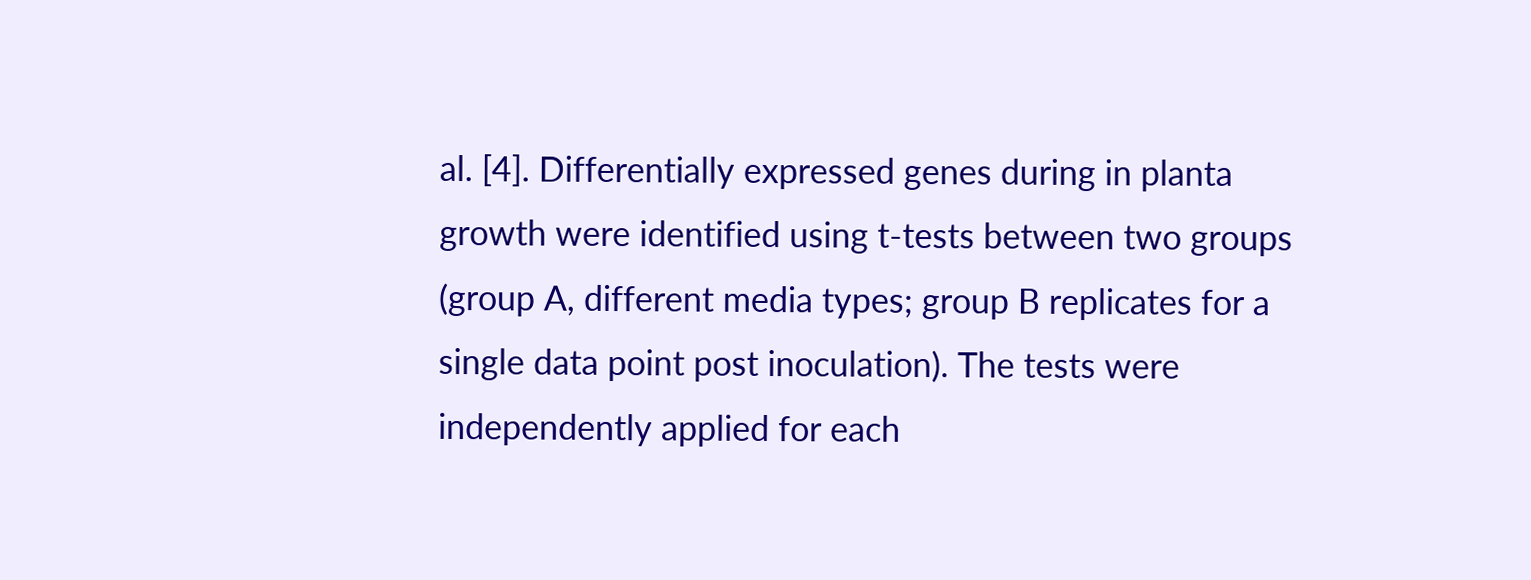al. [4]. Differentially expressed genes during in planta growth were identified using t-tests between two groups (group A, different media types; group B replicates for a single data point post inoculation). The tests were independently applied for each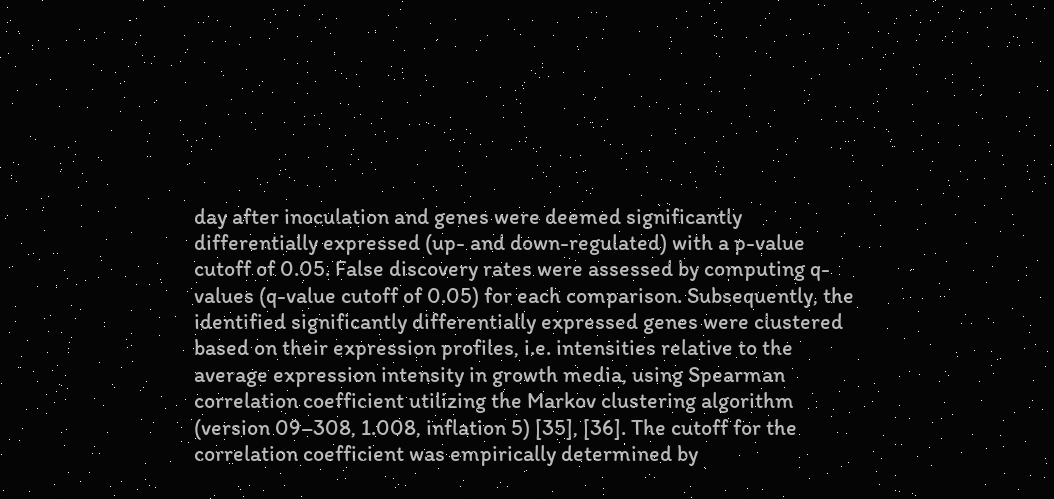day after inoculation and genes were deemed significantly differentially expressed (up- and down-regulated) with a p-value cutoff of 0.05. False discovery rates were assessed by computing q-values (q-value cutoff of 0.05) for each comparison. Subsequently, the identified significantly differentially expressed genes were clustered based on their expression profiles, i.e. intensities relative to the average expression intensity in growth media, using Spearman correlation coefficient utilizing the Markov clustering algorithm (version 09–308, 1.008, inflation 5) [35], [36]. The cutoff for the correlation coefficient was empirically determined by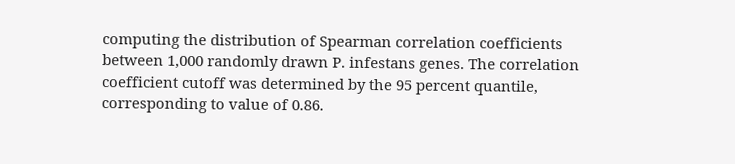computing the distribution of Spearman correlation coefficients between 1,000 randomly drawn P. infestans genes. The correlation coefficient cutoff was determined by the 95 percent quantile, corresponding to value of 0.86.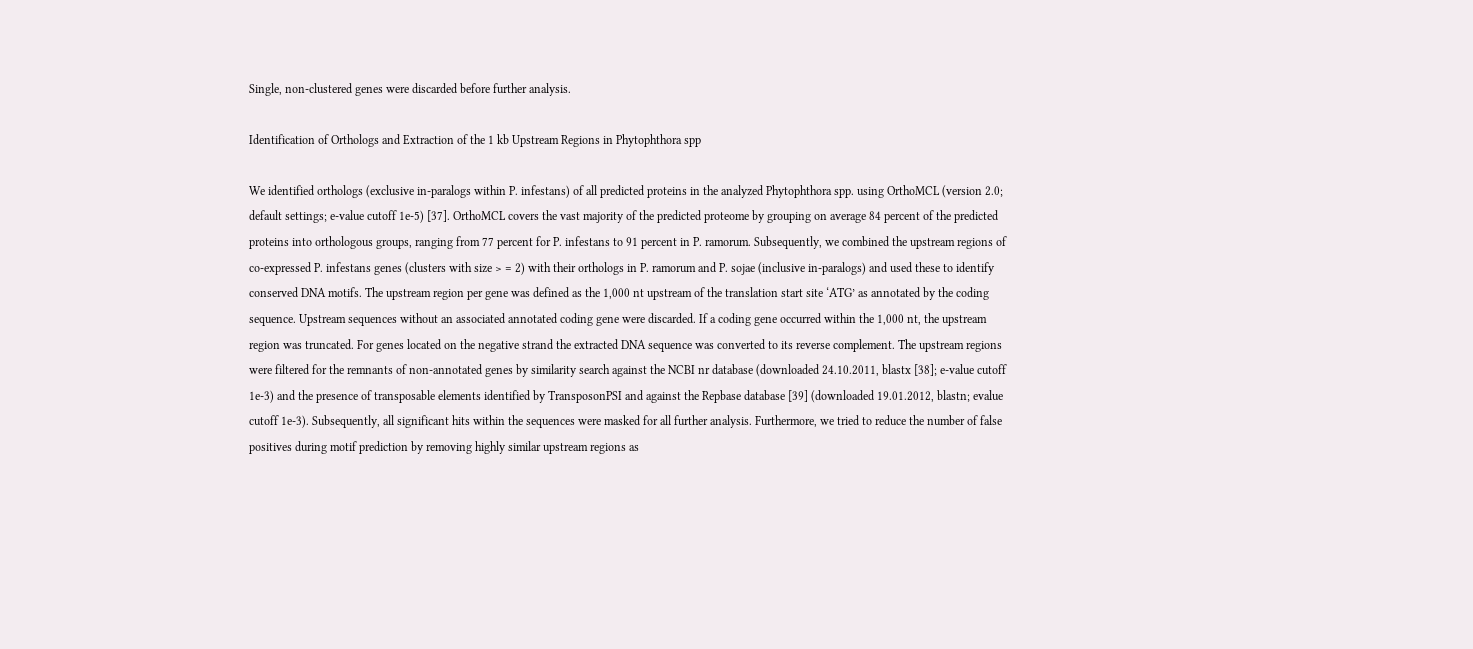Single, non-clustered genes were discarded before further analysis.

Identification of Orthologs and Extraction of the 1 kb Upstream Regions in Phytophthora spp

We identified orthologs (exclusive in-paralogs within P. infestans) of all predicted proteins in the analyzed Phytophthora spp. using OrthoMCL (version 2.0; default settings; e-value cutoff 1e-5) [37]. OrthoMCL covers the vast majority of the predicted proteome by grouping on average 84 percent of the predicted proteins into orthologous groups, ranging from 77 percent for P. infestans to 91 percent in P. ramorum. Subsequently, we combined the upstream regions of co-expressed P. infestans genes (clusters with size > = 2) with their orthologs in P. ramorum and P. sojae (inclusive in-paralogs) and used these to identify conserved DNA motifs. The upstream region per gene was defined as the 1,000 nt upstream of the translation start site ‘ATG’ as annotated by the coding sequence. Upstream sequences without an associated annotated coding gene were discarded. If a coding gene occurred within the 1,000 nt, the upstream region was truncated. For genes located on the negative strand the extracted DNA sequence was converted to its reverse complement. The upstream regions were filtered for the remnants of non-annotated genes by similarity search against the NCBI nr database (downloaded 24.10.2011, blastx [38]; e-value cutoff 1e-3) and the presence of transposable elements identified by TransposonPSI and against the Repbase database [39] (downloaded 19.01.2012, blastn; evalue cutoff 1e-3). Subsequently, all significant hits within the sequences were masked for all further analysis. Furthermore, we tried to reduce the number of false positives during motif prediction by removing highly similar upstream regions as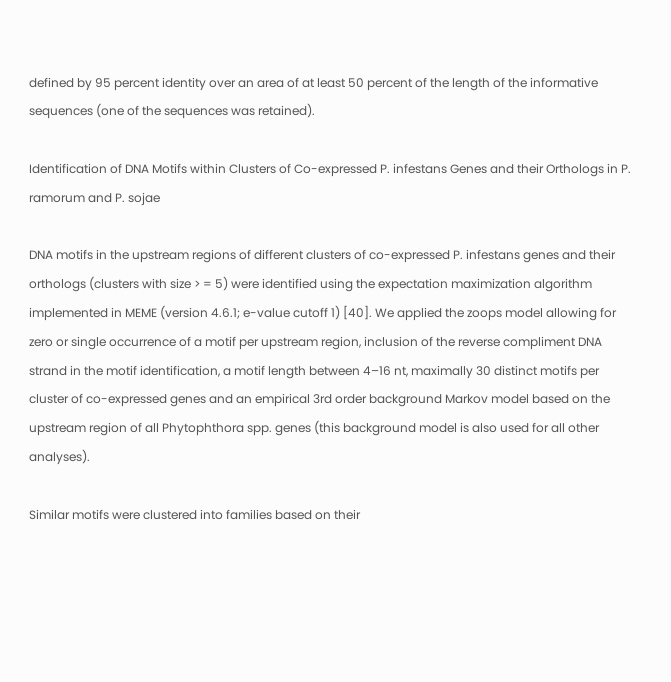defined by 95 percent identity over an area of at least 50 percent of the length of the informative sequences (one of the sequences was retained).

Identification of DNA Motifs within Clusters of Co-expressed P. infestans Genes and their Orthologs in P. ramorum and P. sojae

DNA motifs in the upstream regions of different clusters of co-expressed P. infestans genes and their orthologs (clusters with size > = 5) were identified using the expectation maximization algorithm implemented in MEME (version 4.6.1; e-value cutoff 1) [40]. We applied the zoops model allowing for zero or single occurrence of a motif per upstream region, inclusion of the reverse compliment DNA strand in the motif identification, a motif length between 4–16 nt, maximally 30 distinct motifs per cluster of co-expressed genes and an empirical 3rd order background Markov model based on the upstream region of all Phytophthora spp. genes (this background model is also used for all other analyses).

Similar motifs were clustered into families based on their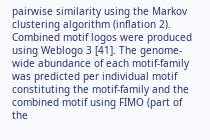pairwise similarity using the Markov clustering algorithm (inflation 2). Combined motif logos were produced using Weblogo 3 [41]. The genome-wide abundance of each motif-family was predicted per individual motif constituting the motif-family and the combined motif using FIMO (part of the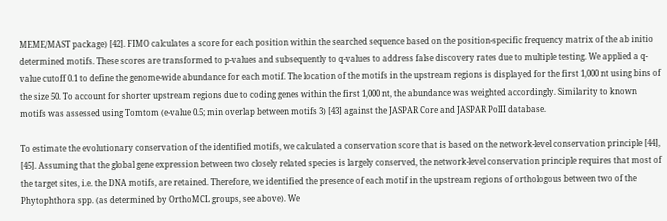MEME/MAST package) [42]. FIMO calculates a score for each position within the searched sequence based on the position-specific frequency matrix of the ab initio determined motifs. These scores are transformed to p-values and subsequently to q-values to address false discovery rates due to multiple testing. We applied a q-value cutoff 0.1 to define the genome-wide abundance for each motif. The location of the motifs in the upstream regions is displayed for the first 1,000 nt using bins of the size 50. To account for shorter upstream regions due to coding genes within the first 1,000 nt, the abundance was weighted accordingly. Similarity to known motifs was assessed using Tomtom (e-value 0.5; min overlap between motifs 3) [43] against the JASPAR Core and JASPAR PolII database.

To estimate the evolutionary conservation of the identified motifs, we calculated a conservation score that is based on the network-level conservation principle [44], [45]. Assuming that the global gene expression between two closely related species is largely conserved, the network-level conservation principle requires that most of the target sites, i.e. the DNA motifs, are retained. Therefore, we identified the presence of each motif in the upstream regions of orthologous between two of the Phytophthora spp. (as determined by OrthoMCL groups, see above). We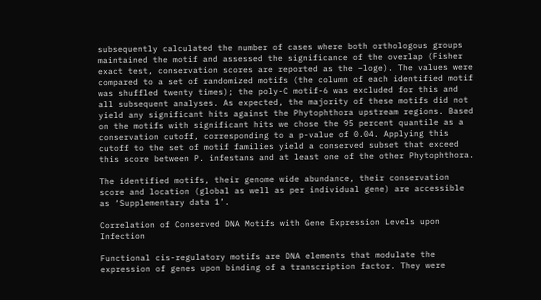subsequently calculated the number of cases where both orthologous groups maintained the motif and assessed the significance of the overlap (Fisher exact test, conservation scores are reported as the –loge). The values were compared to a set of randomized motifs (the column of each identified motif was shuffled twenty times); the poly-C motif-6 was excluded for this and all subsequent analyses. As expected, the majority of these motifs did not yield any significant hits against the Phytophthora upstream regions. Based on the motifs with significant hits we chose the 95 percent quantile as a conservation cutoff, corresponding to a p-value of 0.04. Applying this cutoff to the set of motif families yield a conserved subset that exceed this score between P. infestans and at least one of the other Phytophthora.

The identified motifs, their genome wide abundance, their conservation score and location (global as well as per individual gene) are accessible as ‘Supplementary data 1’.

Correlation of Conserved DNA Motifs with Gene Expression Levels upon Infection

Functional cis-regulatory motifs are DNA elements that modulate the expression of genes upon binding of a transcription factor. They were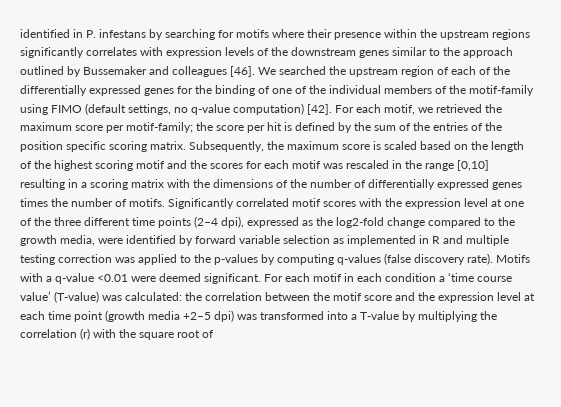identified in P. infestans by searching for motifs where their presence within the upstream regions significantly correlates with expression levels of the downstream genes similar to the approach outlined by Bussemaker and colleagues [46]. We searched the upstream region of each of the differentially expressed genes for the binding of one of the individual members of the motif-family using FIMO (default settings, no q-value computation) [42]. For each motif, we retrieved the maximum score per motif-family; the score per hit is defined by the sum of the entries of the position specific scoring matrix. Subsequently, the maximum score is scaled based on the length of the highest scoring motif and the scores for each motif was rescaled in the range [0,10] resulting in a scoring matrix with the dimensions of the number of differentially expressed genes times the number of motifs. Significantly correlated motif scores with the expression level at one of the three different time points (2–4 dpi), expressed as the log2-fold change compared to the growth media, were identified by forward variable selection as implemented in R and multiple testing correction was applied to the p-values by computing q-values (false discovery rate). Motifs with a q-value <0.01 were deemed significant. For each motif in each condition a ‘time course value’ (T-value) was calculated: the correlation between the motif score and the expression level at each time point (growth media +2–5 dpi) was transformed into a T-value by multiplying the correlation (r) with the square root of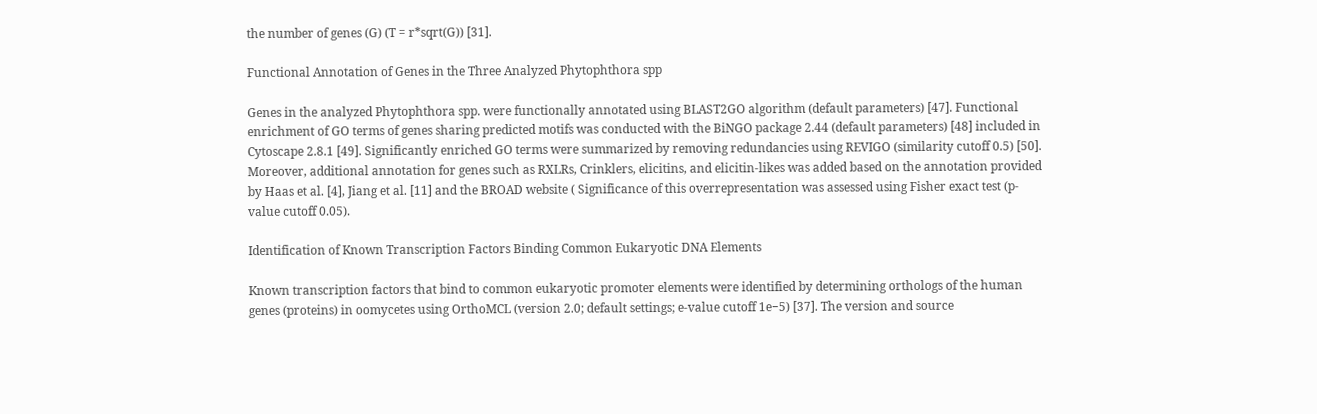the number of genes (G) (T = r*sqrt(G)) [31].

Functional Annotation of Genes in the Three Analyzed Phytophthora spp

Genes in the analyzed Phytophthora spp. were functionally annotated using BLAST2GO algorithm (default parameters) [47]. Functional enrichment of GO terms of genes sharing predicted motifs was conducted with the BiNGO package 2.44 (default parameters) [48] included in Cytoscape 2.8.1 [49]. Significantly enriched GO terms were summarized by removing redundancies using REVIGO (similarity cutoff 0.5) [50]. Moreover, additional annotation for genes such as RXLRs, Crinklers, elicitins, and elicitin-likes was added based on the annotation provided by Haas et al. [4], Jiang et al. [11] and the BROAD website ( Significance of this overrepresentation was assessed using Fisher exact test (p-value cutoff 0.05).

Identification of Known Transcription Factors Binding Common Eukaryotic DNA Elements

Known transcription factors that bind to common eukaryotic promoter elements were identified by determining orthologs of the human genes (proteins) in oomycetes using OrthoMCL (version 2.0; default settings; e-value cutoff 1e−5) [37]. The version and source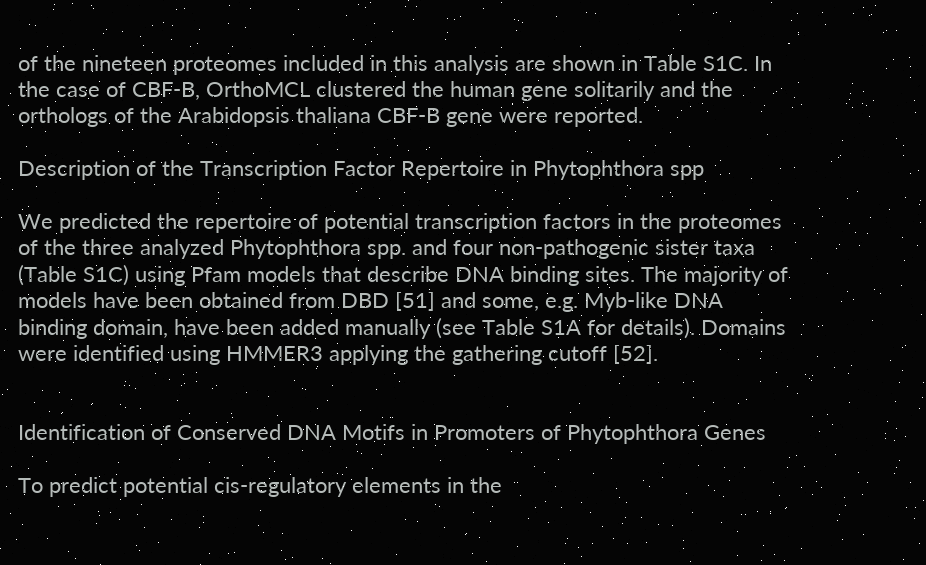of the nineteen proteomes included in this analysis are shown in Table S1C. In the case of CBF-B, OrthoMCL clustered the human gene solitarily and the orthologs of the Arabidopsis thaliana CBF-B gene were reported.

Description of the Transcription Factor Repertoire in Phytophthora spp

We predicted the repertoire of potential transcription factors in the proteomes of the three analyzed Phytophthora spp. and four non-pathogenic sister taxa (Table S1C) using Pfam models that describe DNA binding sites. The majority of models have been obtained from DBD [51] and some, e.g. Myb-like DNA binding domain, have been added manually (see Table S1A for details). Domains were identified using HMMER3 applying the gathering cutoff [52].


Identification of Conserved DNA Motifs in Promoters of Phytophthora Genes

To predict potential cis-regulatory elements in the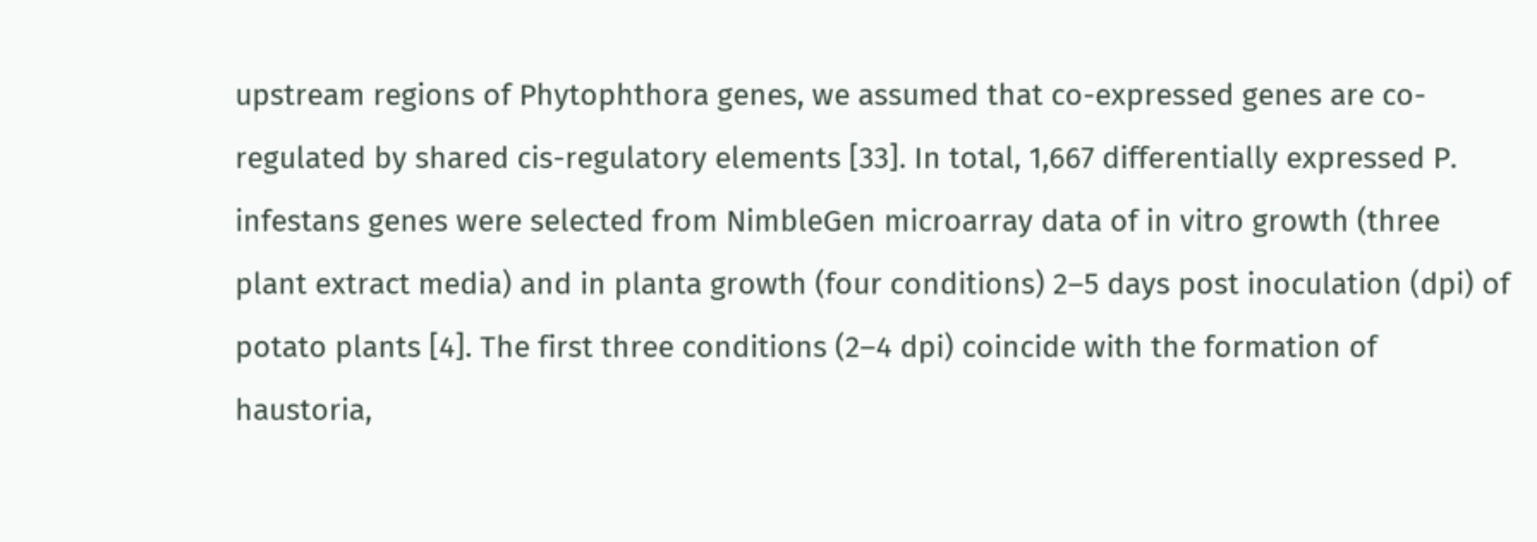upstream regions of Phytophthora genes, we assumed that co-expressed genes are co-regulated by shared cis-regulatory elements [33]. In total, 1,667 differentially expressed P. infestans genes were selected from NimbleGen microarray data of in vitro growth (three plant extract media) and in planta growth (four conditions) 2–5 days post inoculation (dpi) of potato plants [4]. The first three conditions (2–4 dpi) coincide with the formation of haustoria,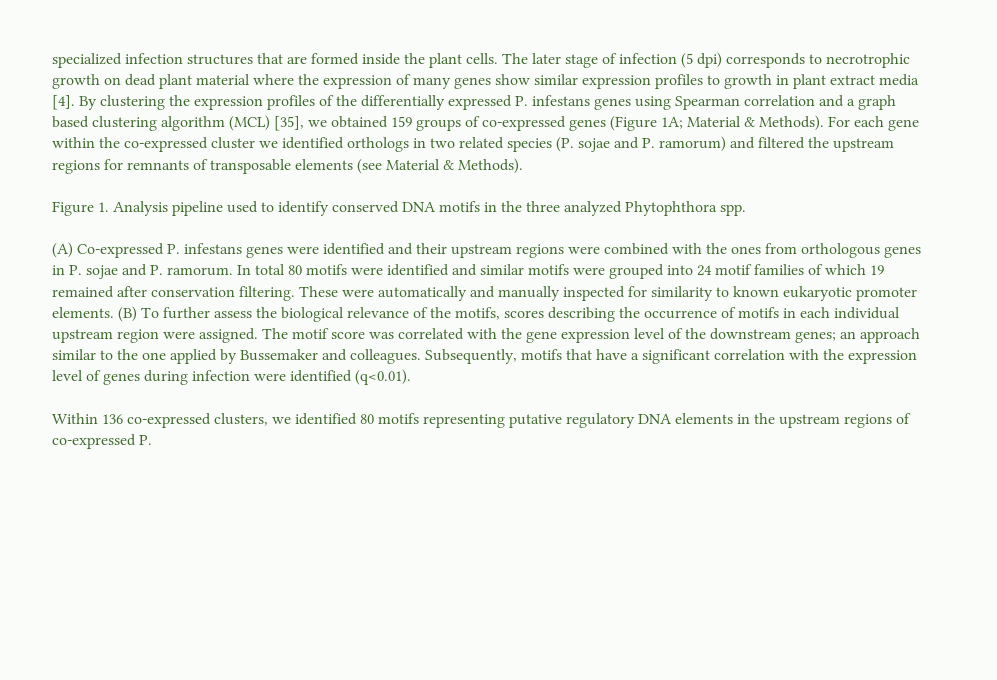specialized infection structures that are formed inside the plant cells. The later stage of infection (5 dpi) corresponds to necrotrophic growth on dead plant material where the expression of many genes show similar expression profiles to growth in plant extract media [4]. By clustering the expression profiles of the differentially expressed P. infestans genes using Spearman correlation and a graph based clustering algorithm (MCL) [35], we obtained 159 groups of co-expressed genes (Figure 1A; Material & Methods). For each gene within the co-expressed cluster we identified orthologs in two related species (P. sojae and P. ramorum) and filtered the upstream regions for remnants of transposable elements (see Material & Methods).

Figure 1. Analysis pipeline used to identify conserved DNA motifs in the three analyzed Phytophthora spp.

(A) Co-expressed P. infestans genes were identified and their upstream regions were combined with the ones from orthologous genes in P. sojae and P. ramorum. In total 80 motifs were identified and similar motifs were grouped into 24 motif families of which 19 remained after conservation filtering. These were automatically and manually inspected for similarity to known eukaryotic promoter elements. (B) To further assess the biological relevance of the motifs, scores describing the occurrence of motifs in each individual upstream region were assigned. The motif score was correlated with the gene expression level of the downstream genes; an approach similar to the one applied by Bussemaker and colleagues. Subsequently, motifs that have a significant correlation with the expression level of genes during infection were identified (q<0.01).

Within 136 co-expressed clusters, we identified 80 motifs representing putative regulatory DNA elements in the upstream regions of co-expressed P.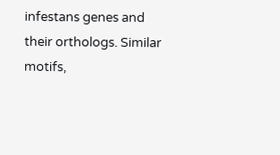infestans genes and their orthologs. Similar motifs,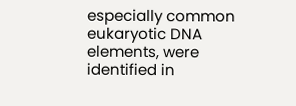especially common eukaryotic DNA elements, were identified in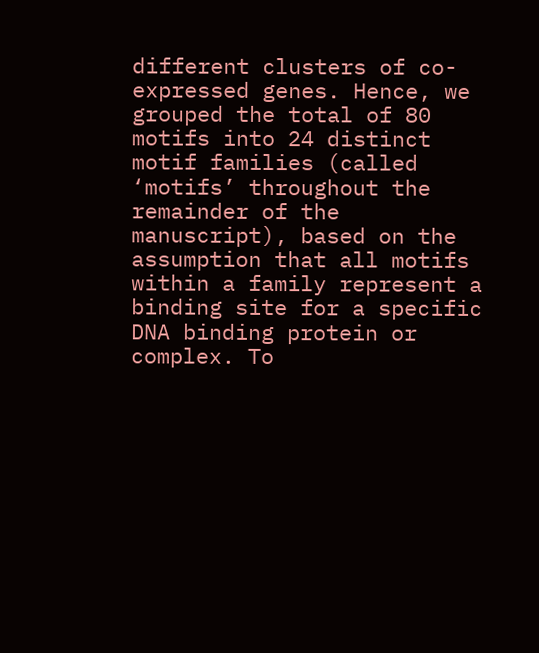different clusters of co-expressed genes. Hence, we grouped the total of 80 motifs into 24 distinct motif families (called ‘motifs’ throughout the remainder of the manuscript), based on the assumption that all motifs within a family represent a binding site for a specific DNA binding protein or complex. To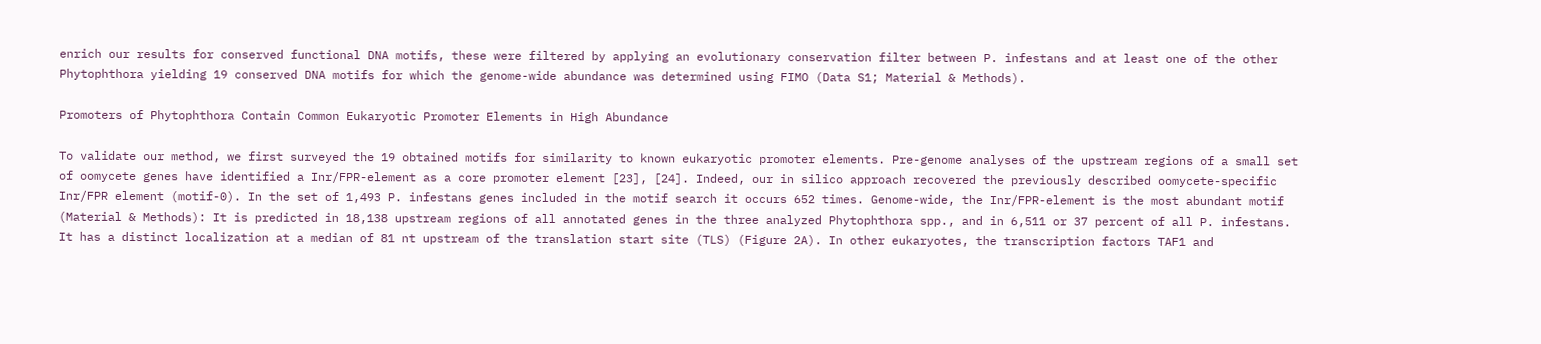enrich our results for conserved functional DNA motifs, these were filtered by applying an evolutionary conservation filter between P. infestans and at least one of the other Phytophthora yielding 19 conserved DNA motifs for which the genome-wide abundance was determined using FIMO (Data S1; Material & Methods).

Promoters of Phytophthora Contain Common Eukaryotic Promoter Elements in High Abundance

To validate our method, we first surveyed the 19 obtained motifs for similarity to known eukaryotic promoter elements. Pre-genome analyses of the upstream regions of a small set of oomycete genes have identified a Inr/FPR-element as a core promoter element [23], [24]. Indeed, our in silico approach recovered the previously described oomycete-specific Inr/FPR element (motif-0). In the set of 1,493 P. infestans genes included in the motif search it occurs 652 times. Genome-wide, the Inr/FPR-element is the most abundant motif (Material & Methods): It is predicted in 18,138 upstream regions of all annotated genes in the three analyzed Phytophthora spp., and in 6,511 or 37 percent of all P. infestans. It has a distinct localization at a median of 81 nt upstream of the translation start site (TLS) (Figure 2A). In other eukaryotes, the transcription factors TAF1 and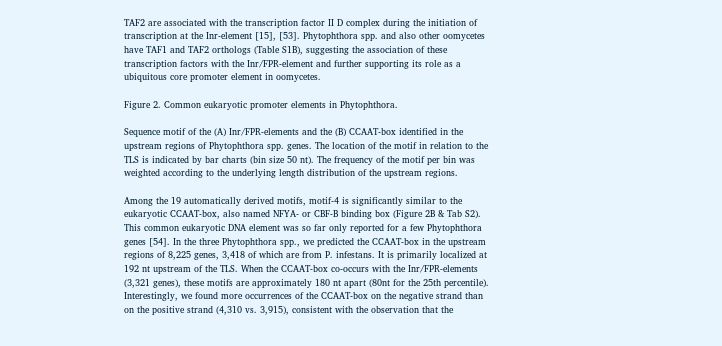TAF2 are associated with the transcription factor II D complex during the initiation of transcription at the Inr-element [15], [53]. Phytophthora spp. and also other oomycetes have TAF1 and TAF2 orthologs (Table S1B), suggesting the association of these transcription factors with the Inr/FPR-element and further supporting its role as a ubiquitous core promoter element in oomycetes.

Figure 2. Common eukaryotic promoter elements in Phytophthora.

Sequence motif of the (A) Inr/FPR-elements and the (B) CCAAT-box identified in the upstream regions of Phytophthora spp. genes. The location of the motif in relation to the TLS is indicated by bar charts (bin size 50 nt). The frequency of the motif per bin was weighted according to the underlying length distribution of the upstream regions.

Among the 19 automatically derived motifs, motif-4 is significantly similar to the eukaryotic CCAAT-box, also named NFYA- or CBF-B binding box (Figure 2B & Tab S2). This common eukaryotic DNA element was so far only reported for a few Phytophthora genes [54]. In the three Phytophthora spp., we predicted the CCAAT-box in the upstream regions of 8,225 genes, 3,418 of which are from P. infestans. It is primarily localized at 192 nt upstream of the TLS. When the CCAAT-box co-occurs with the Inr/FPR-elements (3,321 genes), these motifs are approximately 180 nt apart (80nt for the 25th percentile). Interestingly, we found more occurrences of the CCAAT-box on the negative strand than on the positive strand (4,310 vs. 3,915), consistent with the observation that the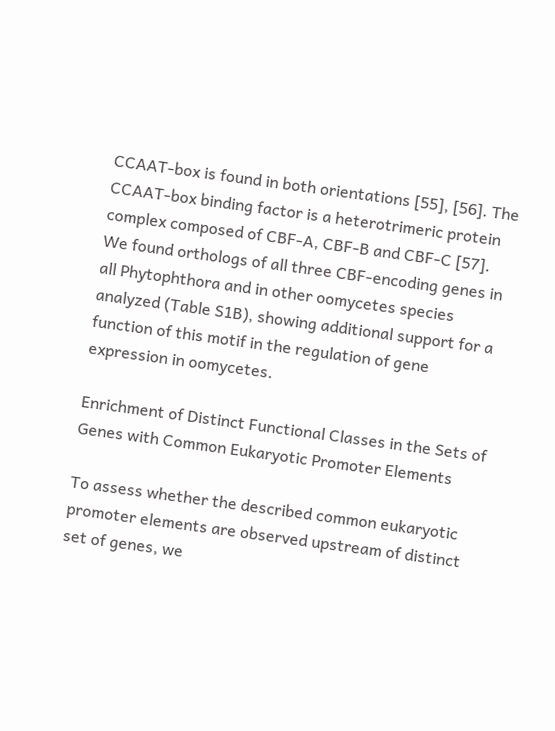CCAAT-box is found in both orientations [55], [56]. The CCAAT-box binding factor is a heterotrimeric protein complex composed of CBF-A, CBF-B and CBF-C [57]. We found orthologs of all three CBF-encoding genes in all Phytophthora and in other oomycetes species analyzed (Table S1B), showing additional support for a function of this motif in the regulation of gene expression in oomycetes.

Enrichment of Distinct Functional Classes in the Sets of Genes with Common Eukaryotic Promoter Elements

To assess whether the described common eukaryotic promoter elements are observed upstream of distinct set of genes, we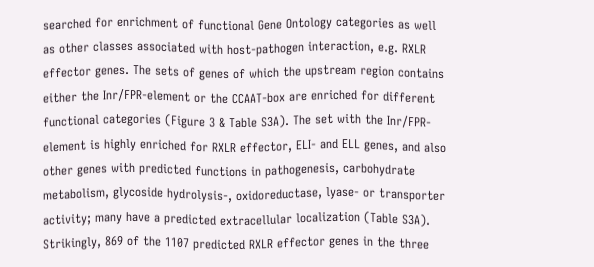searched for enrichment of functional Gene Ontology categories as well as other classes associated with host-pathogen interaction, e.g. RXLR effector genes. The sets of genes of which the upstream region contains either the Inr/FPR-element or the CCAAT-box are enriched for different functional categories (Figure 3 & Table S3A). The set with the Inr/FPR-element is highly enriched for RXLR effector, ELI- and ELL genes, and also other genes with predicted functions in pathogenesis, carbohydrate metabolism, glycoside hydrolysis-, oxidoreductase, lyase- or transporter activity; many have a predicted extracellular localization (Table S3A). Strikingly, 869 of the 1107 predicted RXLR effector genes in the three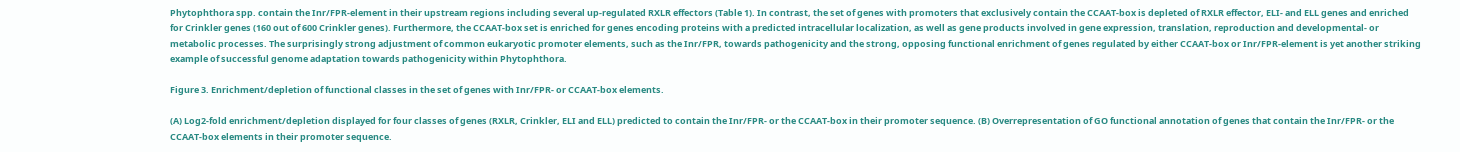Phytophthora spp. contain the Inr/FPR-element in their upstream regions including several up-regulated RXLR effectors (Table 1). In contrast, the set of genes with promoters that exclusively contain the CCAAT-box is depleted of RXLR effector, ELI- and ELL genes and enriched for Crinkler genes (160 out of 600 Crinkler genes). Furthermore, the CCAAT-box set is enriched for genes encoding proteins with a predicted intracellular localization, as well as gene products involved in gene expression, translation, reproduction and developmental- or metabolic processes. The surprisingly strong adjustment of common eukaryotic promoter elements, such as the Inr/FPR, towards pathogenicity and the strong, opposing functional enrichment of genes regulated by either CCAAT-box or Inr/FPR-element is yet another striking example of successful genome adaptation towards pathogenicity within Phytophthora.

Figure 3. Enrichment/depletion of functional classes in the set of genes with Inr/FPR- or CCAAT-box elements.

(A) Log2-fold enrichment/depletion displayed for four classes of genes (RXLR, Crinkler, ELI and ELL) predicted to contain the Inr/FPR- or the CCAAT-box in their promoter sequence. (B) Overrepresentation of GO functional annotation of genes that contain the Inr/FPR- or the CCAAT-box elements in their promoter sequence.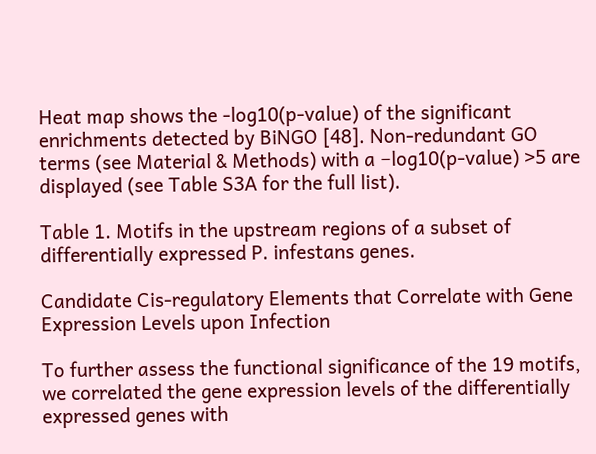Heat map shows the -log10(p-value) of the significant enrichments detected by BiNGO [48]. Non-redundant GO terms (see Material & Methods) with a −log10(p-value) >5 are displayed (see Table S3A for the full list).

Table 1. Motifs in the upstream regions of a subset of differentially expressed P. infestans genes.

Candidate Cis-regulatory Elements that Correlate with Gene Expression Levels upon Infection

To further assess the functional significance of the 19 motifs, we correlated the gene expression levels of the differentially expressed genes with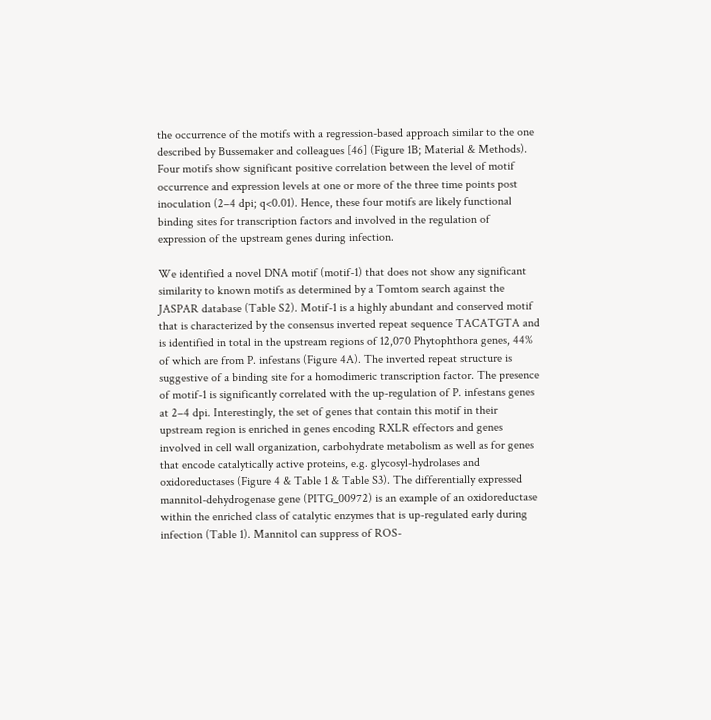the occurrence of the motifs with a regression-based approach similar to the one described by Bussemaker and colleagues [46] (Figure 1B; Material & Methods). Four motifs show significant positive correlation between the level of motif occurrence and expression levels at one or more of the three time points post inoculation (2–4 dpi; q<0.01). Hence, these four motifs are likely functional binding sites for transcription factors and involved in the regulation of expression of the upstream genes during infection.

We identified a novel DNA motif (motif-1) that does not show any significant similarity to known motifs as determined by a Tomtom search against the JASPAR database (Table S2). Motif-1 is a highly abundant and conserved motif that is characterized by the consensus inverted repeat sequence TACATGTA and is identified in total in the upstream regions of 12,070 Phytophthora genes, 44% of which are from P. infestans (Figure 4A). The inverted repeat structure is suggestive of a binding site for a homodimeric transcription factor. The presence of motif-1 is significantly correlated with the up-regulation of P. infestans genes at 2–4 dpi. Interestingly, the set of genes that contain this motif in their upstream region is enriched in genes encoding RXLR effectors and genes involved in cell wall organization, carbohydrate metabolism as well as for genes that encode catalytically active proteins, e.g. glycosyl-hydrolases and oxidoreductases (Figure 4 & Table 1 & Table S3). The differentially expressed mannitol-dehydrogenase gene (PITG_00972) is an example of an oxidoreductase within the enriched class of catalytic enzymes that is up-regulated early during infection (Table 1). Mannitol can suppress of ROS-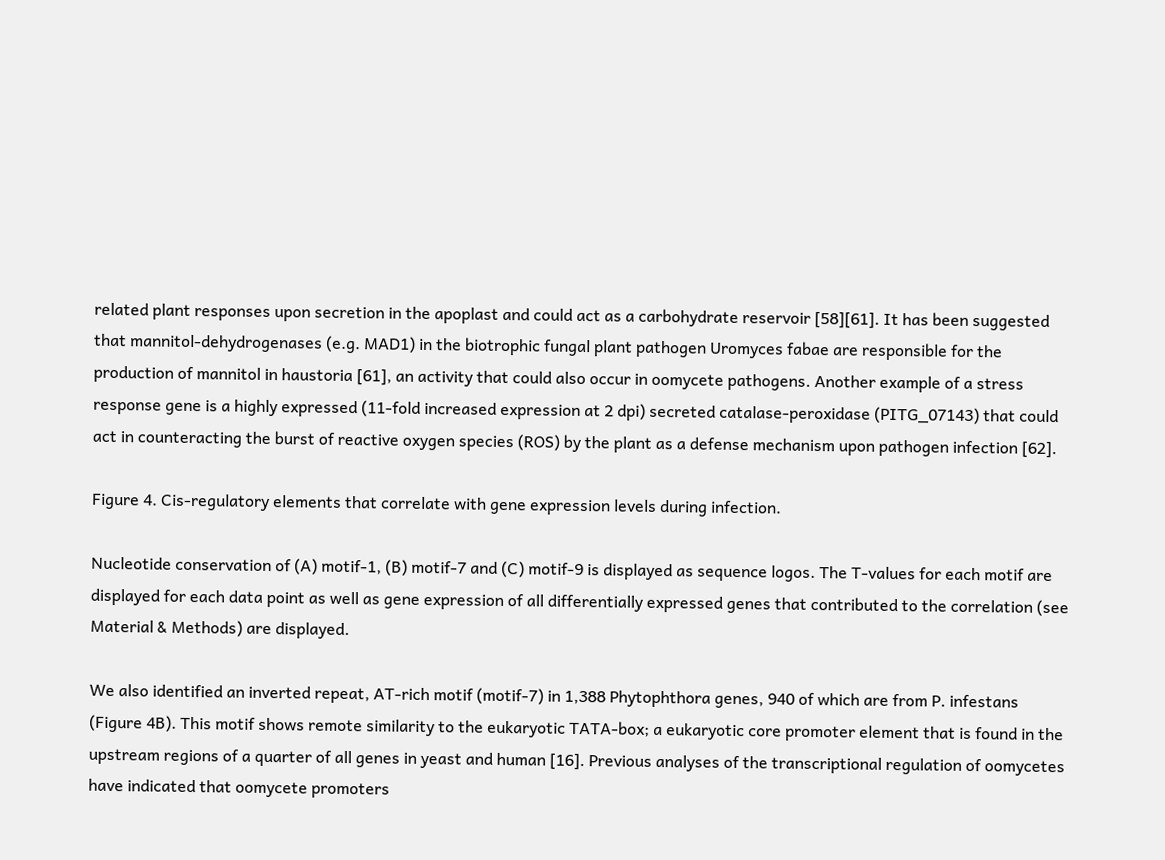related plant responses upon secretion in the apoplast and could act as a carbohydrate reservoir [58][61]. It has been suggested that mannitol-dehydrogenases (e.g. MAD1) in the biotrophic fungal plant pathogen Uromyces fabae are responsible for the production of mannitol in haustoria [61], an activity that could also occur in oomycete pathogens. Another example of a stress response gene is a highly expressed (11-fold increased expression at 2 dpi) secreted catalase-peroxidase (PITG_07143) that could act in counteracting the burst of reactive oxygen species (ROS) by the plant as a defense mechanism upon pathogen infection [62].

Figure 4. Cis-regulatory elements that correlate with gene expression levels during infection.

Nucleotide conservation of (A) motif-1, (B) motif-7 and (C) motif-9 is displayed as sequence logos. The T-values for each motif are displayed for each data point as well as gene expression of all differentially expressed genes that contributed to the correlation (see Material & Methods) are displayed.

We also identified an inverted repeat, AT-rich motif (motif-7) in 1,388 Phytophthora genes, 940 of which are from P. infestans (Figure 4B). This motif shows remote similarity to the eukaryotic TATA-box; a eukaryotic core promoter element that is found in the upstream regions of a quarter of all genes in yeast and human [16]. Previous analyses of the transcriptional regulation of oomycetes have indicated that oomycete promoters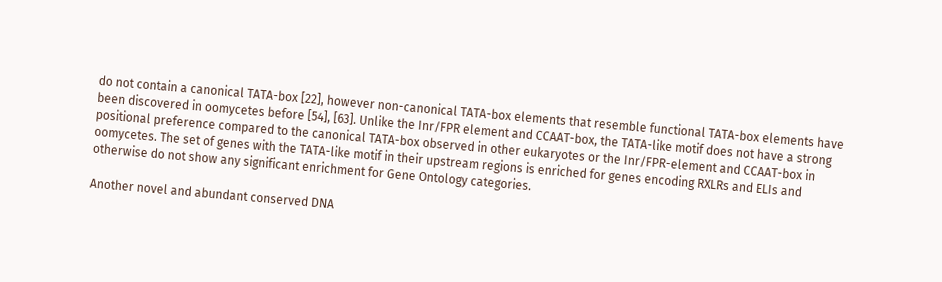do not contain a canonical TATA-box [22], however non-canonical TATA-box elements that resemble functional TATA-box elements have been discovered in oomycetes before [54], [63]. Unlike the Inr/FPR element and CCAAT-box, the TATA-like motif does not have a strong positional preference compared to the canonical TATA-box observed in other eukaryotes or the Inr/FPR-element and CCAAT-box in oomycetes. The set of genes with the TATA-like motif in their upstream regions is enriched for genes encoding RXLRs and ELIs and otherwise do not show any significant enrichment for Gene Ontology categories.

Another novel and abundant conserved DNA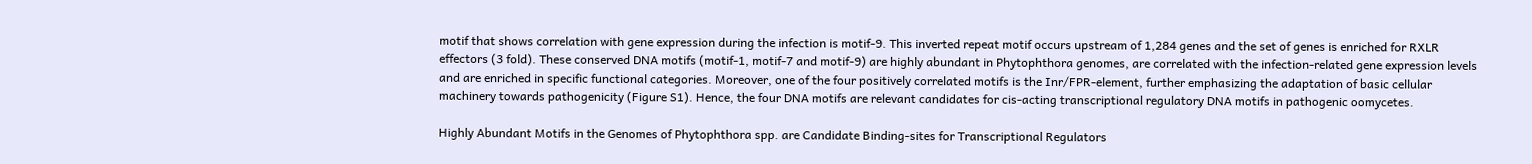motif that shows correlation with gene expression during the infection is motif-9. This inverted repeat motif occurs upstream of 1,284 genes and the set of genes is enriched for RXLR effectors (3 fold). These conserved DNA motifs (motif-1, motif-7 and motif-9) are highly abundant in Phytophthora genomes, are correlated with the infection-related gene expression levels and are enriched in specific functional categories. Moreover, one of the four positively correlated motifs is the Inr/FPR-element, further emphasizing the adaptation of basic cellular machinery towards pathogenicity (Figure S1). Hence, the four DNA motifs are relevant candidates for cis-acting transcriptional regulatory DNA motifs in pathogenic oomycetes.

Highly Abundant Motifs in the Genomes of Phytophthora spp. are Candidate Binding-sites for Transcriptional Regulators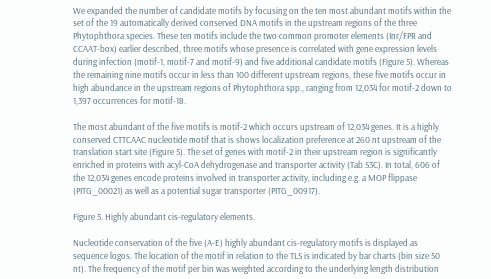We expanded the number of candidate motifs by focusing on the ten most abundant motifs within the set of the 19 automatically derived conserved DNA motifs in the upstream regions of the three Phytophthora species. These ten motifs include the two common promoter elements (Inr/FPR and CCAAT-box) earlier described, three motifs whose presence is correlated with gene expression levels during infection (motif-1, motif-7 and motif-9) and five additional candidate motifs (Figure 5). Whereas the remaining nine motifs occur in less than 100 different upstream regions, these five motifs occur in high abundance in the upstream regions of Phytophthora spp., ranging from 12,034 for motif-2 down to 1,397 occurrences for motif-18.

The most abundant of the five motifs is motif-2 which occurs upstream of 12,034 genes. It is a highly conserved CTTCAAC nucleotide motif that is shows localization preference at 260 nt upstream of the translation start site (Figure 5). The set of genes with motif-2 in their upstream region is significantly enriched in proteins with acyl-CoA dehydrogenase and transporter activity (Tab S3C). In total, 606 of the 12,034 genes encode proteins involved in transporter activity, including e.g. a MOP flippase (PITG_00021) as well as a potential sugar transporter (PITG_00917).

Figure 5. Highly abundant cis-regulatory elements.

Nucleotide conservation of the five (A-E) highly abundant cis-regulatory motifs is displayed as sequence logos. The location of the motif in relation to the TLS is indicated by bar charts (bin size 50 nt). The frequency of the motif per bin was weighted according to the underlying length distribution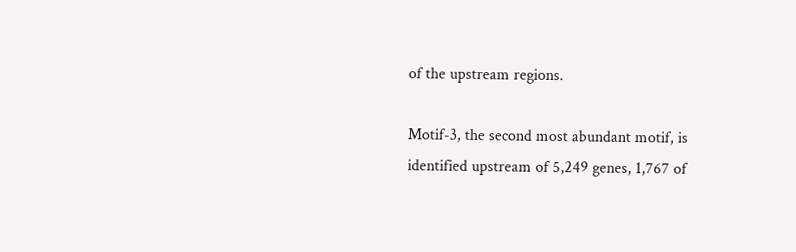of the upstream regions.

Motif-3, the second most abundant motif, is identified upstream of 5,249 genes, 1,767 of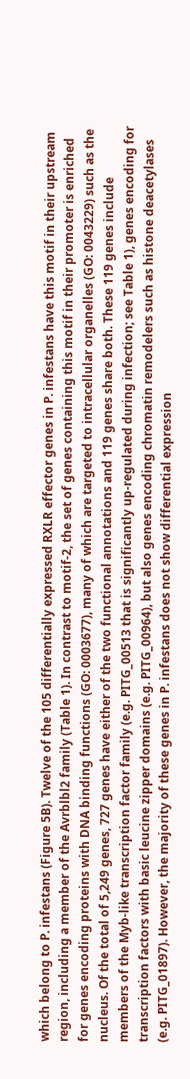which belong to P. infestans (Figure 5B). Twelve of the 105 differentially expressed RXLR effector genes in P. infestans have this motif in their upstream region, including a member of the Avrblbl2 family (Table 1). In contrast to motif-2, the set of genes containing this motif in their promoter is enriched for genes encoding proteins with DNA binding functions (GO: 0003677), many of which are targeted to intracellular organelles (GO: 0043229) such as the nucleus. Of the total of 5,249 genes, 727 genes have either of the two functional annotations and 119 genes share both. These 119 genes include members of the Myb-like transcription factor family (e.g. PITG_00513 that is significantly up-regulated during infection; see Table 1), genes encoding for transcription factors with basic leucine zipper domains (e.g. PITG_00964), but also genes encoding chromatin remodelers such as histone deacetylases (e.g. PITG_01897). However, the majority of these genes in P. infestans does not show differential expression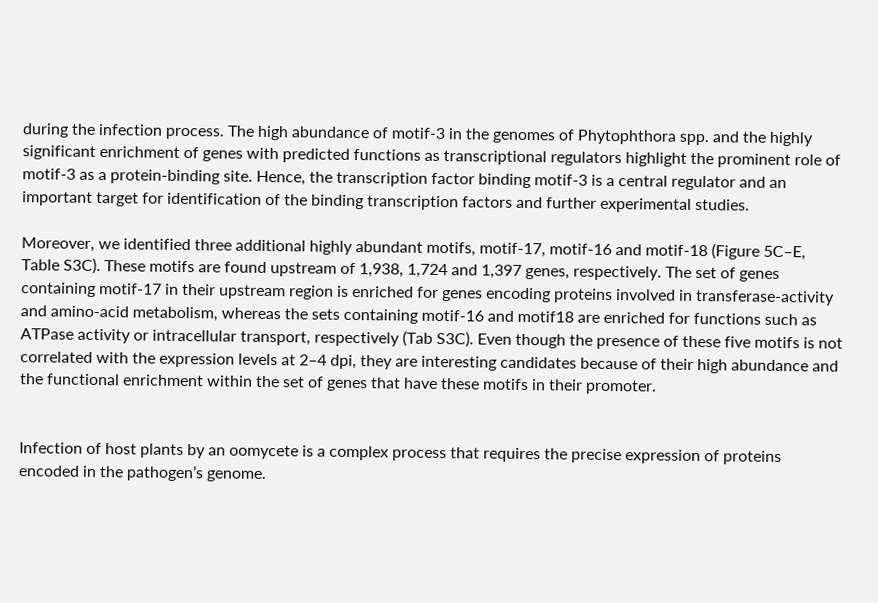during the infection process. The high abundance of motif-3 in the genomes of Phytophthora spp. and the highly significant enrichment of genes with predicted functions as transcriptional regulators highlight the prominent role of motif-3 as a protein-binding site. Hence, the transcription factor binding motif-3 is a central regulator and an important target for identification of the binding transcription factors and further experimental studies.

Moreover, we identified three additional highly abundant motifs, motif-17, motif-16 and motif-18 (Figure 5C–E, Table S3C). These motifs are found upstream of 1,938, 1,724 and 1,397 genes, respectively. The set of genes containing motif-17 in their upstream region is enriched for genes encoding proteins involved in transferase-activity and amino-acid metabolism, whereas the sets containing motif-16 and motif18 are enriched for functions such as ATPase activity or intracellular transport, respectively (Tab S3C). Even though the presence of these five motifs is not correlated with the expression levels at 2–4 dpi, they are interesting candidates because of their high abundance and the functional enrichment within the set of genes that have these motifs in their promoter.


Infection of host plants by an oomycete is a complex process that requires the precise expression of proteins encoded in the pathogen’s genome.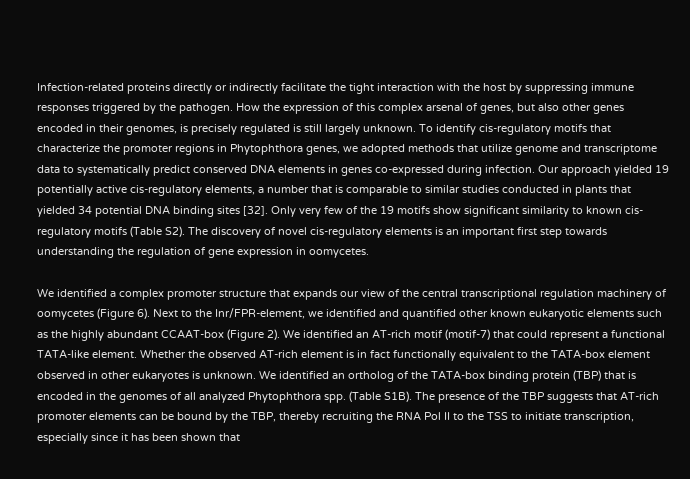Infection-related proteins directly or indirectly facilitate the tight interaction with the host by suppressing immune responses triggered by the pathogen. How the expression of this complex arsenal of genes, but also other genes encoded in their genomes, is precisely regulated is still largely unknown. To identify cis-regulatory motifs that characterize the promoter regions in Phytophthora genes, we adopted methods that utilize genome and transcriptome data to systematically predict conserved DNA elements in genes co-expressed during infection. Our approach yielded 19 potentially active cis-regulatory elements, a number that is comparable to similar studies conducted in plants that yielded 34 potential DNA binding sites [32]. Only very few of the 19 motifs show significant similarity to known cis-regulatory motifs (Table S2). The discovery of novel cis-regulatory elements is an important first step towards understanding the regulation of gene expression in oomycetes.

We identified a complex promoter structure that expands our view of the central transcriptional regulation machinery of oomycetes (Figure 6). Next to the Inr/FPR-element, we identified and quantified other known eukaryotic elements such as the highly abundant CCAAT-box (Figure 2). We identified an AT-rich motif (motif-7) that could represent a functional TATA-like element. Whether the observed AT-rich element is in fact functionally equivalent to the TATA-box element observed in other eukaryotes is unknown. We identified an ortholog of the TATA-box binding protein (TBP) that is encoded in the genomes of all analyzed Phytophthora spp. (Table S1B). The presence of the TBP suggests that AT-rich promoter elements can be bound by the TBP, thereby recruiting the RNA Pol II to the TSS to initiate transcription, especially since it has been shown that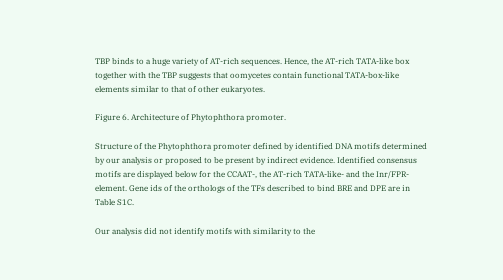TBP binds to a huge variety of AT-rich sequences. Hence, the AT-rich TATA-like box together with the TBP suggests that oomycetes contain functional TATA-box-like elements similar to that of other eukaryotes.

Figure 6. Architecture of Phytophthora promoter.

Structure of the Phytophthora promoter defined by identified DNA motifs determined by our analysis or proposed to be present by indirect evidence. Identified consensus motifs are displayed below for the CCAAT-, the AT-rich TATA-like- and the Inr/FPR-element. Gene ids of the orthologs of the TFs described to bind BRE and DPE are in Table S1C.

Our analysis did not identify motifs with similarity to the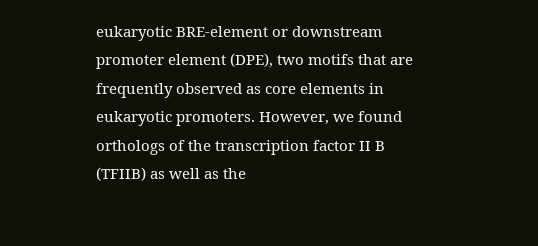eukaryotic BRE-element or downstream promoter element (DPE), two motifs that are frequently observed as core elements in eukaryotic promoters. However, we found orthologs of the transcription factor II B (TFIIB) as well as the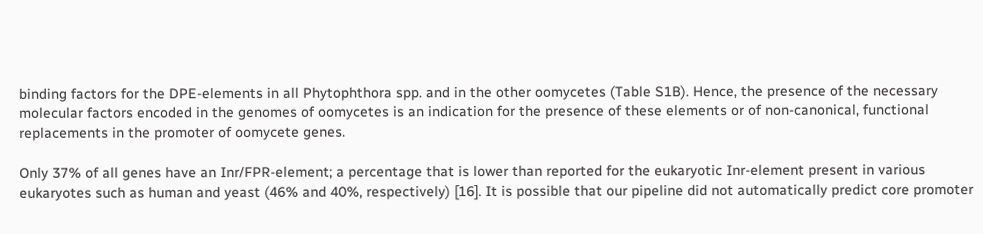binding factors for the DPE-elements in all Phytophthora spp. and in the other oomycetes (Table S1B). Hence, the presence of the necessary molecular factors encoded in the genomes of oomycetes is an indication for the presence of these elements or of non-canonical, functional replacements in the promoter of oomycete genes.

Only 37% of all genes have an Inr/FPR-element; a percentage that is lower than reported for the eukaryotic Inr-element present in various eukaryotes such as human and yeast (46% and 40%, respectively) [16]. It is possible that our pipeline did not automatically predict core promoter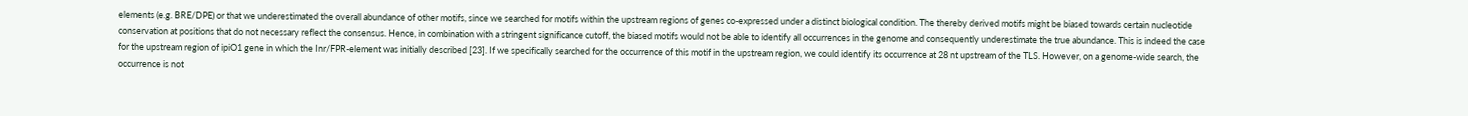elements (e.g. BRE/DPE) or that we underestimated the overall abundance of other motifs, since we searched for motifs within the upstream regions of genes co-expressed under a distinct biological condition. The thereby derived motifs might be biased towards certain nucleotide conservation at positions that do not necessary reflect the consensus. Hence, in combination with a stringent significance cutoff, the biased motifs would not be able to identify all occurrences in the genome and consequently underestimate the true abundance. This is indeed the case for the upstream region of ipiO1 gene in which the Inr/FPR-element was initially described [23]. If we specifically searched for the occurrence of this motif in the upstream region, we could identify its occurrence at 28 nt upstream of the TLS. However, on a genome-wide search, the occurrence is not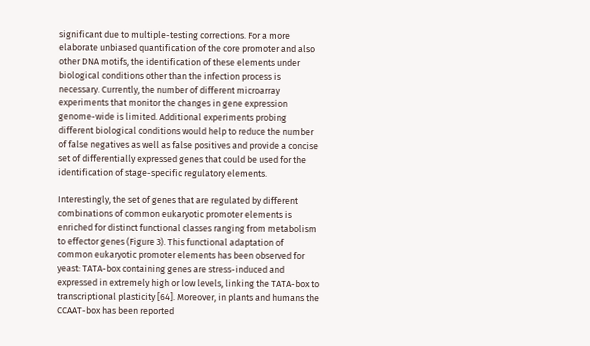significant due to multiple-testing corrections. For a more elaborate unbiased quantification of the core promoter and also other DNA motifs, the identification of these elements under biological conditions other than the infection process is necessary. Currently, the number of different microarray experiments that monitor the changes in gene expression genome-wide is limited. Additional experiments probing different biological conditions would help to reduce the number of false negatives as well as false positives and provide a concise set of differentially expressed genes that could be used for the identification of stage-specific regulatory elements.

Interestingly, the set of genes that are regulated by different combinations of common eukaryotic promoter elements is enriched for distinct functional classes ranging from metabolism to effector genes (Figure 3). This functional adaptation of common eukaryotic promoter elements has been observed for yeast: TATA-box containing genes are stress-induced and expressed in extremely high or low levels, linking the TATA-box to transcriptional plasticity [64]. Moreover, in plants and humans the CCAAT-box has been reported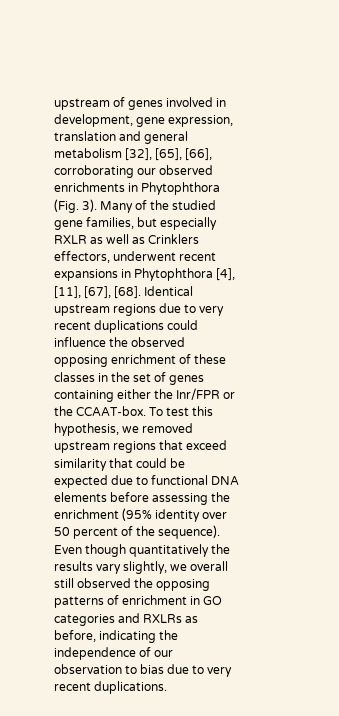upstream of genes involved in development, gene expression, translation and general metabolism [32], [65], [66], corroborating our observed enrichments in Phytophthora (Fig. 3). Many of the studied gene families, but especially RXLR as well as Crinklers effectors, underwent recent expansions in Phytophthora [4], [11], [67], [68]. Identical upstream regions due to very recent duplications could influence the observed opposing enrichment of these classes in the set of genes containing either the Inr/FPR or the CCAAT-box. To test this hypothesis, we removed upstream regions that exceed similarity that could be expected due to functional DNA elements before assessing the enrichment (95% identity over 50 percent of the sequence). Even though quantitatively the results vary slightly, we overall still observed the opposing patterns of enrichment in GO categories and RXLRs as before, indicating the independence of our observation to bias due to very recent duplications.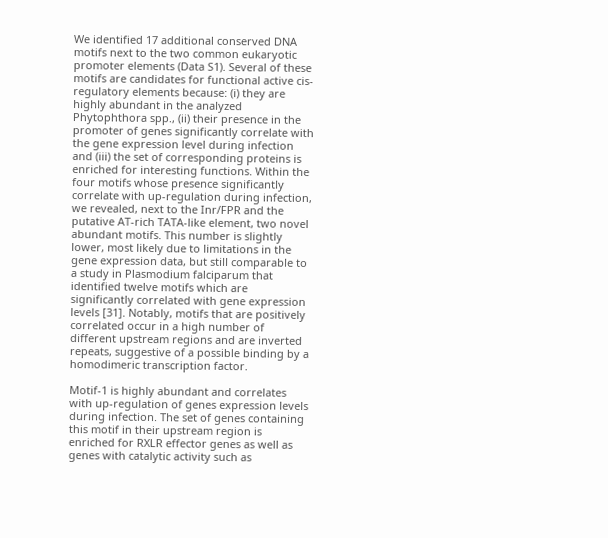We identified 17 additional conserved DNA motifs next to the two common eukaryotic promoter elements (Data S1). Several of these motifs are candidates for functional active cis-regulatory elements because: (i) they are highly abundant in the analyzed Phytophthora spp., (ii) their presence in the promoter of genes significantly correlate with the gene expression level during infection and (iii) the set of corresponding proteins is enriched for interesting functions. Within the four motifs whose presence significantly correlate with up-regulation during infection, we revealed, next to the Inr/FPR and the putative AT-rich TATA-like element, two novel abundant motifs. This number is slightly lower, most likely due to limitations in the gene expression data, but still comparable to a study in Plasmodium falciparum that identified twelve motifs which are significantly correlated with gene expression levels [31]. Notably, motifs that are positively correlated occur in a high number of different upstream regions and are inverted repeats, suggestive of a possible binding by a homodimeric transcription factor.

Motif-1 is highly abundant and correlates with up-regulation of genes expression levels during infection. The set of genes containing this motif in their upstream region is enriched for RXLR effector genes as well as genes with catalytic activity such as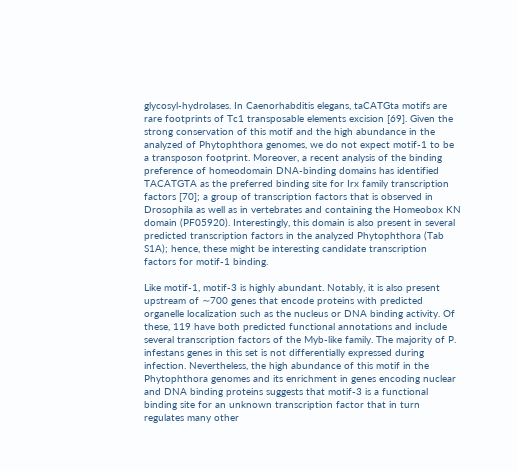glycosyl-hydrolases. In Caenorhabditis elegans, taCATGta motifs are rare footprints of Tc1 transposable elements excision [69]. Given the strong conservation of this motif and the high abundance in the analyzed of Phytophthora genomes, we do not expect motif-1 to be a transposon footprint. Moreover, a recent analysis of the binding preference of homeodomain DNA-binding domains has identified TACATGTA as the preferred binding site for Irx family transcription factors [70]; a group of transcription factors that is observed in Drosophila as well as in vertebrates and containing the Homeobox KN domain (PF05920). Interestingly, this domain is also present in several predicted transcription factors in the analyzed Phytophthora (Tab S1A); hence, these might be interesting candidate transcription factors for motif-1 binding.

Like motif-1, motif-3 is highly abundant. Notably, it is also present upstream of ∼700 genes that encode proteins with predicted organelle localization such as the nucleus or DNA binding activity. Of these, 119 have both predicted functional annotations and include several transcription factors of the Myb-like family. The majority of P. infestans genes in this set is not differentially expressed during infection. Nevertheless, the high abundance of this motif in the Phytophthora genomes and its enrichment in genes encoding nuclear and DNA binding proteins suggests that motif-3 is a functional binding site for an unknown transcription factor that in turn regulates many other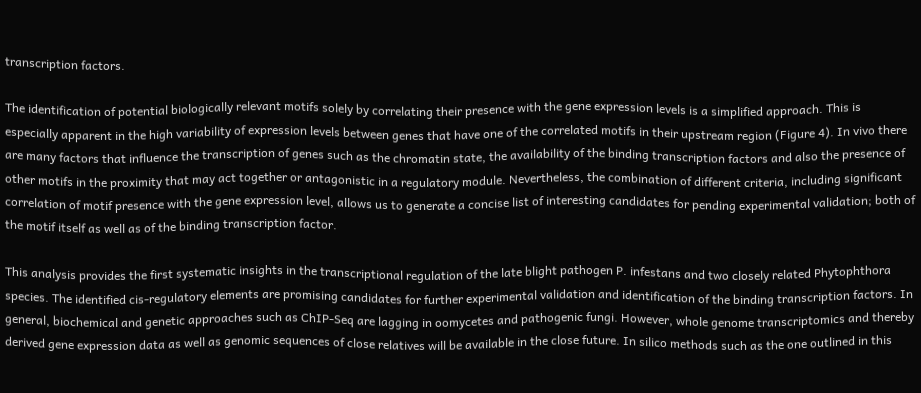transcription factors.

The identification of potential biologically relevant motifs solely by correlating their presence with the gene expression levels is a simplified approach. This is especially apparent in the high variability of expression levels between genes that have one of the correlated motifs in their upstream region (Figure 4). In vivo there are many factors that influence the transcription of genes such as the chromatin state, the availability of the binding transcription factors and also the presence of other motifs in the proximity that may act together or antagonistic in a regulatory module. Nevertheless, the combination of different criteria, including significant correlation of motif presence with the gene expression level, allows us to generate a concise list of interesting candidates for pending experimental validation; both of the motif itself as well as of the binding transcription factor.

This analysis provides the first systematic insights in the transcriptional regulation of the late blight pathogen P. infestans and two closely related Phytophthora species. The identified cis-regulatory elements are promising candidates for further experimental validation and identification of the binding transcription factors. In general, biochemical and genetic approaches such as ChIP-Seq are lagging in oomycetes and pathogenic fungi. However, whole genome transcriptomics and thereby derived gene expression data as well as genomic sequences of close relatives will be available in the close future. In silico methods such as the one outlined in this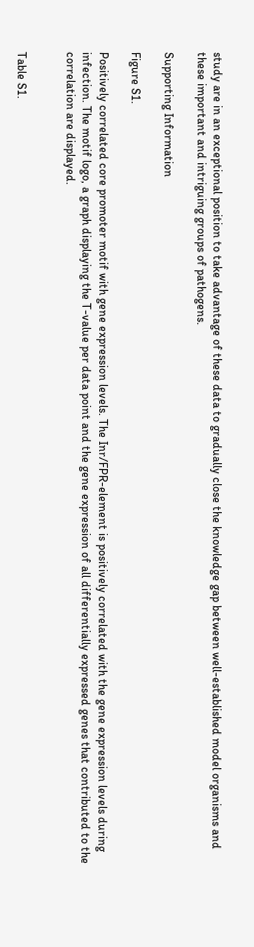study are in an exceptional position to take advantage of these data to gradually close the knowledge gap between well-established model organisms and these important and intriguing groups of pathogens.

Supporting Information

Figure S1.

Positively correlated core promoter motif with gene expression levels. The Inr/FPR-element is positively correlated with the gene expression levels during infection. The motif logo, a graph displaying the T-value per data point and the gene expression of all differentially expressed genes that contributed to the correlation are displayed.


Table S1.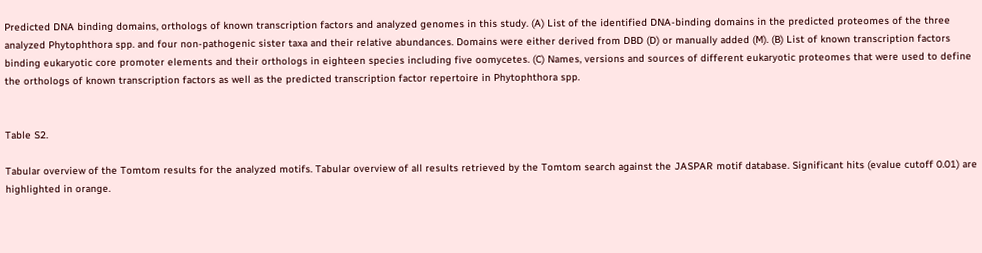Predicted DNA binding domains, orthologs of known transcription factors and analyzed genomes in this study. (A) List of the identified DNA-binding domains in the predicted proteomes of the three analyzed Phytophthora spp. and four non-pathogenic sister taxa and their relative abundances. Domains were either derived from DBD (D) or manually added (M). (B) List of known transcription factors binding eukaryotic core promoter elements and their orthologs in eighteen species including five oomycetes. (C) Names, versions and sources of different eukaryotic proteomes that were used to define the orthologs of known transcription factors as well as the predicted transcription factor repertoire in Phytophthora spp.


Table S2.

Tabular overview of the Tomtom results for the analyzed motifs. Tabular overview of all results retrieved by the Tomtom search against the JASPAR motif database. Significant hits (evalue cutoff 0.01) are highlighted in orange.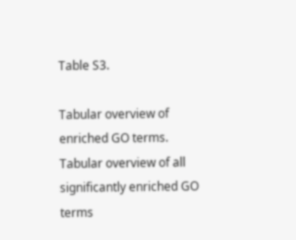Table S3.

Tabular overview of enriched GO terms. Tabular overview of all significantly enriched GO terms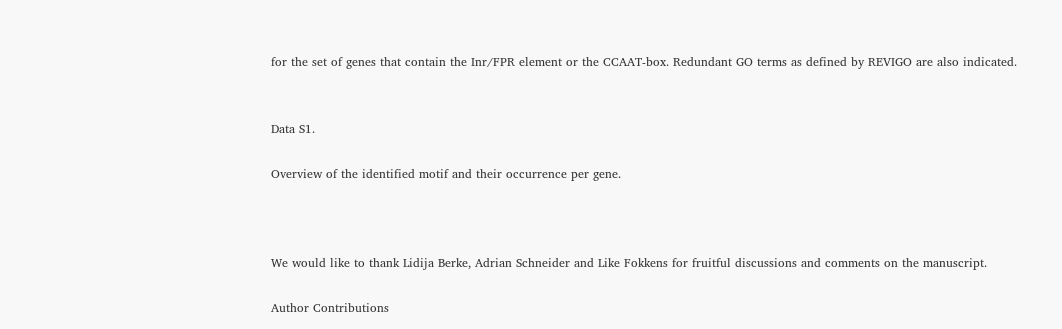for the set of genes that contain the Inr/FPR element or the CCAAT-box. Redundant GO terms as defined by REVIGO are also indicated.


Data S1.

Overview of the identified motif and their occurrence per gene.



We would like to thank Lidija Berke, Adrian Schneider and Like Fokkens for fruitful discussions and comments on the manuscript.

Author Contributions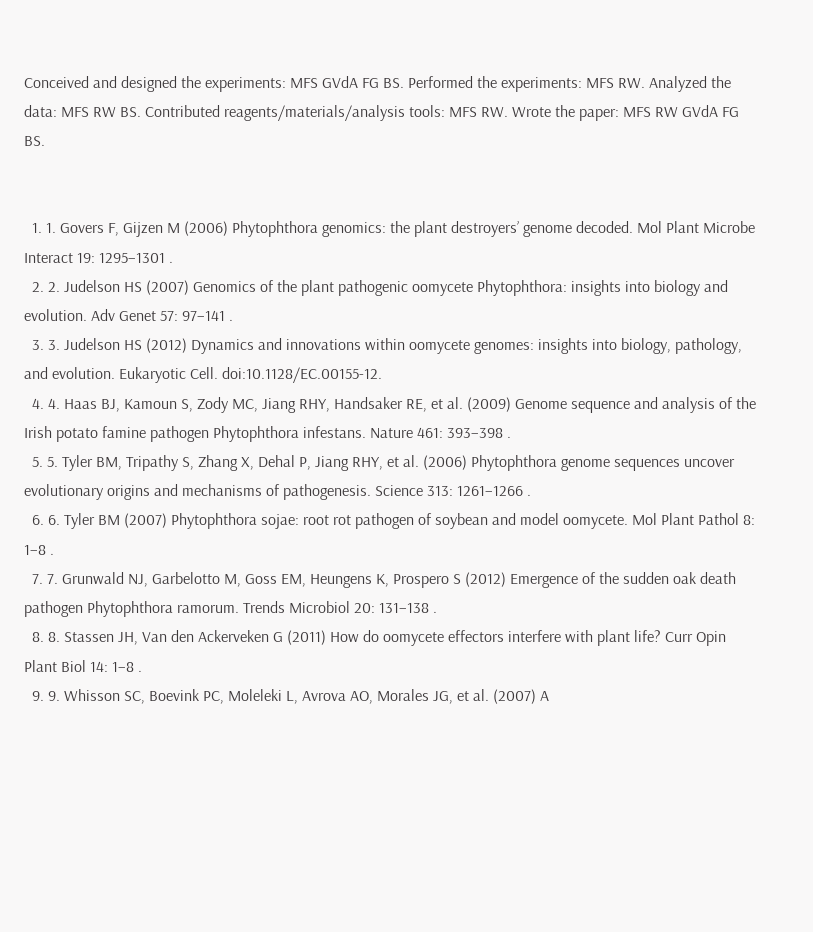Conceived and designed the experiments: MFS GVdA FG BS. Performed the experiments: MFS RW. Analyzed the data: MFS RW BS. Contributed reagents/materials/analysis tools: MFS RW. Wrote the paper: MFS RW GVdA FG BS.


  1. 1. Govers F, Gijzen M (2006) Phytophthora genomics: the plant destroyers’ genome decoded. Mol Plant Microbe Interact 19: 1295–1301 .
  2. 2. Judelson HS (2007) Genomics of the plant pathogenic oomycete Phytophthora: insights into biology and evolution. Adv Genet 57: 97–141 .
  3. 3. Judelson HS (2012) Dynamics and innovations within oomycete genomes: insights into biology, pathology, and evolution. Eukaryotic Cell. doi:10.1128/EC.00155-12.
  4. 4. Haas BJ, Kamoun S, Zody MC, Jiang RHY, Handsaker RE, et al. (2009) Genome sequence and analysis of the Irish potato famine pathogen Phytophthora infestans. Nature 461: 393–398 .
  5. 5. Tyler BM, Tripathy S, Zhang X, Dehal P, Jiang RHY, et al. (2006) Phytophthora genome sequences uncover evolutionary origins and mechanisms of pathogenesis. Science 313: 1261–1266 .
  6. 6. Tyler BM (2007) Phytophthora sojae: root rot pathogen of soybean and model oomycete. Mol Plant Pathol 8: 1–8 .
  7. 7. Grunwald NJ, Garbelotto M, Goss EM, Heungens K, Prospero S (2012) Emergence of the sudden oak death pathogen Phytophthora ramorum. Trends Microbiol 20: 131–138 .
  8. 8. Stassen JH, Van den Ackerveken G (2011) How do oomycete effectors interfere with plant life? Curr Opin Plant Biol 14: 1–8 .
  9. 9. Whisson SC, Boevink PC, Moleleki L, Avrova AO, Morales JG, et al. (2007) A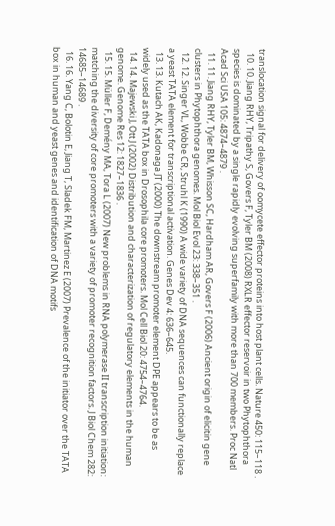translocation signal for delivery of oomycete effector proteins into host plant cells. Nature 450: 115–118 .
  10. 10. Jiang RHY, Tripathy S, Govers F, Tyler BM (2008) RXLR effector reservoir in two Phytophthora species is dominated by a single rapidly evolving superfamily with more than 700 members. Proc Natl Acad Sci USA 105: 4874–4879 .
  11. 11. Jiang RHY, Tyler BM, Whisson SC, Hardham AR, Govers F (2006) Ancient origin of elicitin gene clusters in Phytophthora genomes. Mol Biol Evol 23: 338–351 .
  12. 12. Singer VL, Wobbe CR, Struhl K (1990) A wide variety of DNA sequences can functionally replace a yeast TATA element for transcriptional activation. Genes Dev 4: 636–645.
  13. 13. Kutach AK, Kadonaga JT (2000) The downstream promoter element DPE appears to be as widely used as the TATA box in Drosophila core promoters. Mol Cell Biol 20: 4754–4764.
  14. 14. Majewski J, Ott J (2002) Distribution and characterization of regulatory elements in the human genome. Genome Res 12: 1827–1836 .
  15. 15. Müller F, Demény MA, Tora L (2007) New problems in RNA polymerase II transcription initiation: matching the diversity of core promoters with a variety of promoter recognition factors. J Biol Chem 282: 14685–14689 .
  16. 16. Yang C, Bolotin E, Jiang T, Sladek FM, Martinez E (2007) Prevalence of the initiator over the TATA box in human and yeast genes and identification of DNA motifs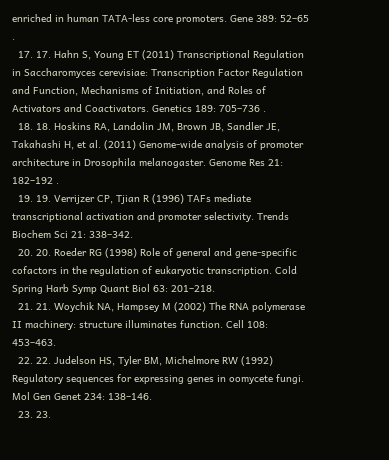enriched in human TATA-less core promoters. Gene 389: 52–65 .
  17. 17. Hahn S, Young ET (2011) Transcriptional Regulation in Saccharomyces cerevisiae: Transcription Factor Regulation and Function, Mechanisms of Initiation, and Roles of Activators and Coactivators. Genetics 189: 705–736 .
  18. 18. Hoskins RA, Landolin JM, Brown JB, Sandler JE, Takahashi H, et al. (2011) Genome-wide analysis of promoter architecture in Drosophila melanogaster. Genome Res 21: 182–192 .
  19. 19. Verrijzer CP, Tjian R (1996) TAFs mediate transcriptional activation and promoter selectivity. Trends Biochem Sci 21: 338–342.
  20. 20. Roeder RG (1998) Role of general and gene-specific cofactors in the regulation of eukaryotic transcription. Cold Spring Harb Symp Quant Biol 63: 201–218.
  21. 21. Woychik NA, Hampsey M (2002) The RNA polymerase II machinery: structure illuminates function. Cell 108: 453–463.
  22. 22. Judelson HS, Tyler BM, Michelmore RW (1992) Regulatory sequences for expressing genes in oomycete fungi. Mol Gen Genet 234: 138–146.
  23. 23.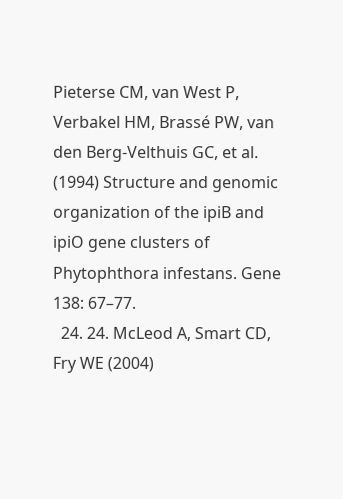Pieterse CM, van West P, Verbakel HM, Brassé PW, van den Berg-Velthuis GC, et al. (1994) Structure and genomic organization of the ipiB and ipiO gene clusters of Phytophthora infestans. Gene 138: 67–77.
  24. 24. McLeod A, Smart CD, Fry WE (2004)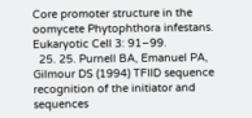Core promoter structure in the oomycete Phytophthora infestans. Eukaryotic Cell 3: 91–99.
  25. 25. Purnell BA, Emanuel PA, Gilmour DS (1994) TFIID sequence recognition of the initiator and sequences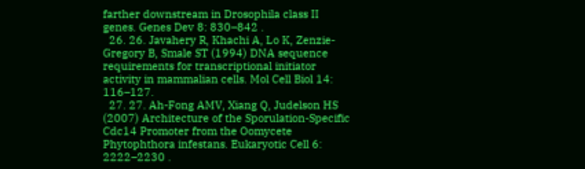farther downstream in Drosophila class II genes. Genes Dev 8: 830–842 .
  26. 26. Javahery R, Khachi A, Lo K, Zenzie-Gregory B, Smale ST (1994) DNA sequence requirements for transcriptional initiator activity in mammalian cells. Mol Cell Biol 14: 116–127.
  27. 27. Ah-Fong AMV, Xiang Q, Judelson HS (2007) Architecture of the Sporulation-Specific Cdc14 Promoter from the Oomycete Phytophthora infestans. Eukaryotic Cell 6: 2222–2230 .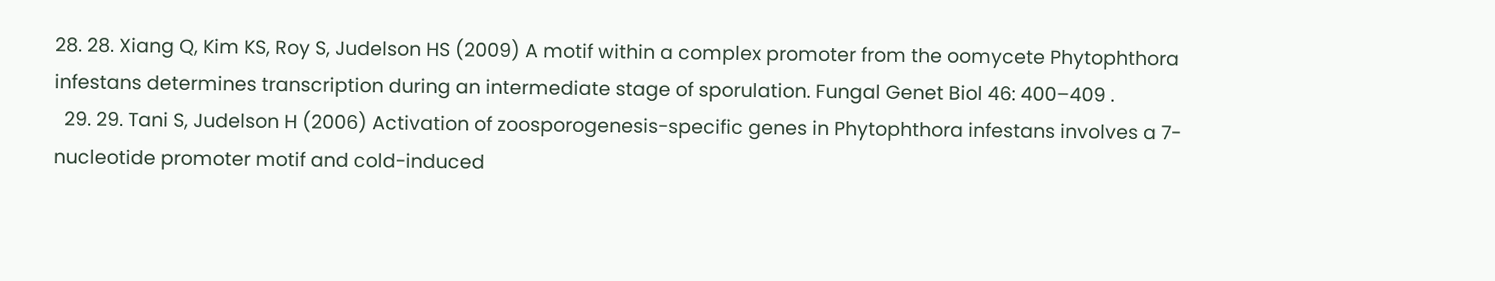28. 28. Xiang Q, Kim KS, Roy S, Judelson HS (2009) A motif within a complex promoter from the oomycete Phytophthora infestans determines transcription during an intermediate stage of sporulation. Fungal Genet Biol 46: 400–409 .
  29. 29. Tani S, Judelson H (2006) Activation of zoosporogenesis-specific genes in Phytophthora infestans involves a 7-nucleotide promoter motif and cold-induced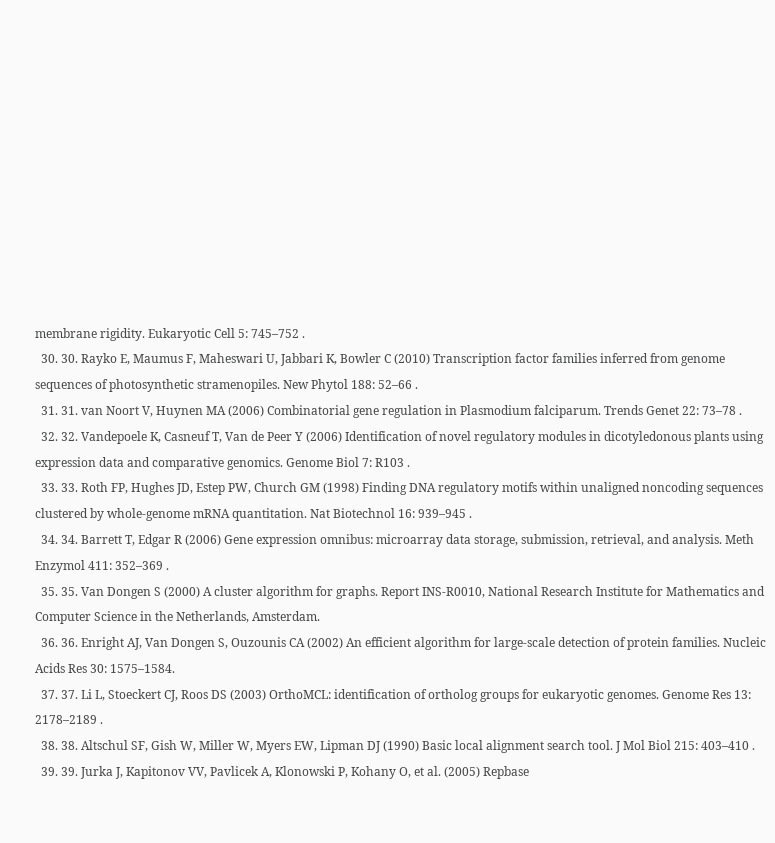membrane rigidity. Eukaryotic Cell 5: 745–752 .
  30. 30. Rayko E, Maumus F, Maheswari U, Jabbari K, Bowler C (2010) Transcription factor families inferred from genome sequences of photosynthetic stramenopiles. New Phytol 188: 52–66 .
  31. 31. van Noort V, Huynen MA (2006) Combinatorial gene regulation in Plasmodium falciparum. Trends Genet 22: 73–78 .
  32. 32. Vandepoele K, Casneuf T, Van de Peer Y (2006) Identification of novel regulatory modules in dicotyledonous plants using expression data and comparative genomics. Genome Biol 7: R103 .
  33. 33. Roth FP, Hughes JD, Estep PW, Church GM (1998) Finding DNA regulatory motifs within unaligned noncoding sequences clustered by whole-genome mRNA quantitation. Nat Biotechnol 16: 939–945 .
  34. 34. Barrett T, Edgar R (2006) Gene expression omnibus: microarray data storage, submission, retrieval, and analysis. Meth Enzymol 411: 352–369 .
  35. 35. Van Dongen S (2000) A cluster algorithm for graphs. Report INS-R0010, National Research Institute for Mathematics and Computer Science in the Netherlands, Amsterdam.
  36. 36. Enright AJ, Van Dongen S, Ouzounis CA (2002) An efficient algorithm for large-scale detection of protein families. Nucleic Acids Res 30: 1575–1584.
  37. 37. Li L, Stoeckert CJ, Roos DS (2003) OrthoMCL: identification of ortholog groups for eukaryotic genomes. Genome Res 13: 2178–2189 .
  38. 38. Altschul SF, Gish W, Miller W, Myers EW, Lipman DJ (1990) Basic local alignment search tool. J Mol Biol 215: 403–410 .
  39. 39. Jurka J, Kapitonov VV, Pavlicek A, Klonowski P, Kohany O, et al. (2005) Repbase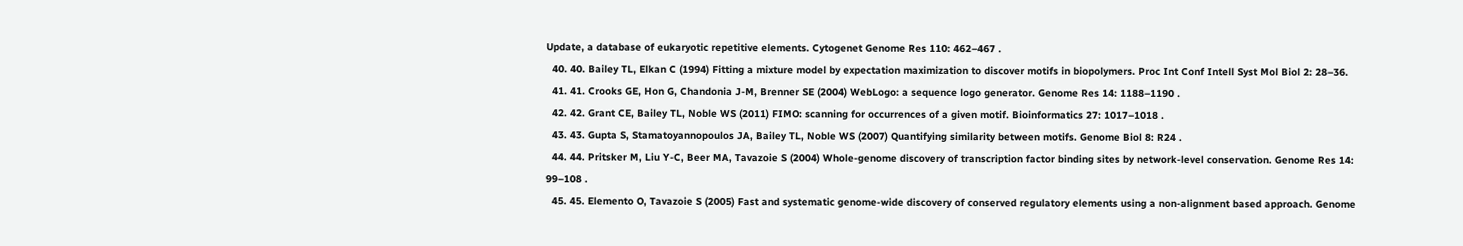Update, a database of eukaryotic repetitive elements. Cytogenet Genome Res 110: 462–467 .
  40. 40. Bailey TL, Elkan C (1994) Fitting a mixture model by expectation maximization to discover motifs in biopolymers. Proc Int Conf Intell Syst Mol Biol 2: 28–36.
  41. 41. Crooks GE, Hon G, Chandonia J-M, Brenner SE (2004) WebLogo: a sequence logo generator. Genome Res 14: 1188–1190 .
  42. 42. Grant CE, Bailey TL, Noble WS (2011) FIMO: scanning for occurrences of a given motif. Bioinformatics 27: 1017–1018 .
  43. 43. Gupta S, Stamatoyannopoulos JA, Bailey TL, Noble WS (2007) Quantifying similarity between motifs. Genome Biol 8: R24 .
  44. 44. Pritsker M, Liu Y-C, Beer MA, Tavazoie S (2004) Whole-genome discovery of transcription factor binding sites by network-level conservation. Genome Res 14: 99–108 .
  45. 45. Elemento O, Tavazoie S (2005) Fast and systematic genome-wide discovery of conserved regulatory elements using a non-alignment based approach. Genome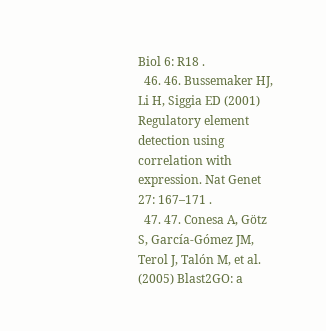Biol 6: R18 .
  46. 46. Bussemaker HJ, Li H, Siggia ED (2001) Regulatory element detection using correlation with expression. Nat Genet 27: 167–171 .
  47. 47. Conesa A, Götz S, García-Gómez JM, Terol J, Talón M, et al. (2005) Blast2GO: a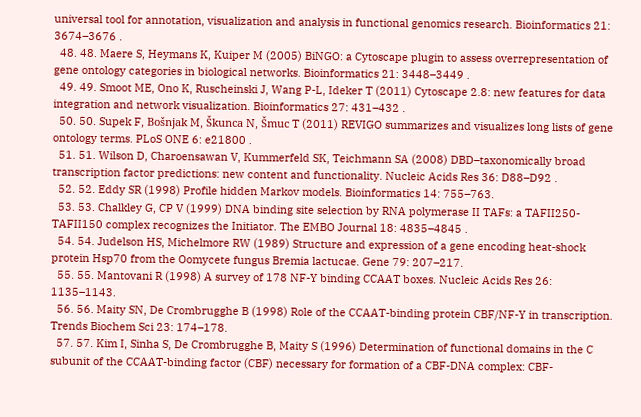universal tool for annotation, visualization and analysis in functional genomics research. Bioinformatics 21: 3674–3676 .
  48. 48. Maere S, Heymans K, Kuiper M (2005) BiNGO: a Cytoscape plugin to assess overrepresentation of gene ontology categories in biological networks. Bioinformatics 21: 3448–3449 .
  49. 49. Smoot ME, Ono K, Ruscheinski J, Wang P-L, Ideker T (2011) Cytoscape 2.8: new features for data integration and network visualization. Bioinformatics 27: 431–432 .
  50. 50. Supek F, Bošnjak M, Škunca N, Šmuc T (2011) REVIGO summarizes and visualizes long lists of gene ontology terms. PLoS ONE 6: e21800 .
  51. 51. Wilson D, Charoensawan V, Kummerfeld SK, Teichmann SA (2008) DBD–taxonomically broad transcription factor predictions: new content and functionality. Nucleic Acids Res 36: D88–D92 .
  52. 52. Eddy SR (1998) Profile hidden Markov models. Bioinformatics 14: 755–763.
  53. 53. Chalkley G, CP V (1999) DNA binding site selection by RNA polymerase II TAFs: a TAFII250-TAFII150 complex recognizes the Initiator. The EMBO Journal 18: 4835–4845 .
  54. 54. Judelson HS, Michelmore RW (1989) Structure and expression of a gene encoding heat-shock protein Hsp70 from the Oomycete fungus Bremia lactucae. Gene 79: 207–217.
  55. 55. Mantovani R (1998) A survey of 178 NF-Y binding CCAAT boxes. Nucleic Acids Res 26: 1135–1143.
  56. 56. Maity SN, De Crombrugghe B (1998) Role of the CCAAT-binding protein CBF/NF-Y in transcription. Trends Biochem Sci 23: 174–178.
  57. 57. Kim I, Sinha S, De Crombrugghe B, Maity S (1996) Determination of functional domains in the C subunit of the CCAAT-binding factor (CBF) necessary for formation of a CBF-DNA complex: CBF-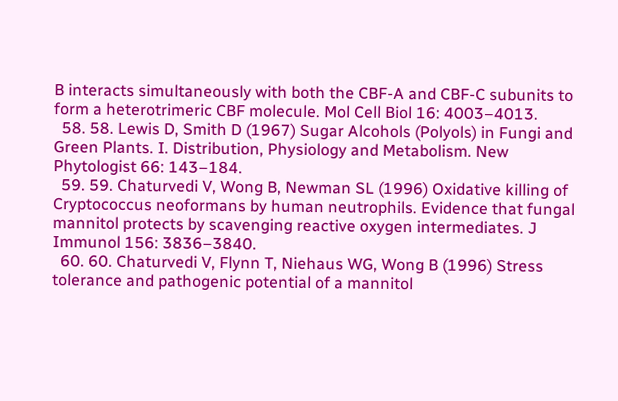B interacts simultaneously with both the CBF-A and CBF-C subunits to form a heterotrimeric CBF molecule. Mol Cell Biol 16: 4003–4013.
  58. 58. Lewis D, Smith D (1967) Sugar Alcohols (Polyols) in Fungi and Green Plants. I. Distribution, Physiology and Metabolism. New Phytologist 66: 143–184.
  59. 59. Chaturvedi V, Wong B, Newman SL (1996) Oxidative killing of Cryptococcus neoformans by human neutrophils. Evidence that fungal mannitol protects by scavenging reactive oxygen intermediates. J Immunol 156: 3836–3840.
  60. 60. Chaturvedi V, Flynn T, Niehaus WG, Wong B (1996) Stress tolerance and pathogenic potential of a mannitol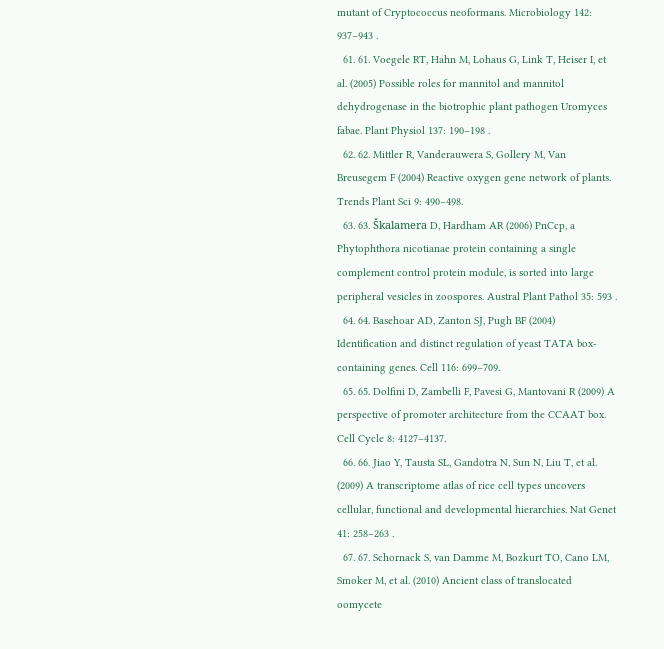mutant of Cryptococcus neoformans. Microbiology 142: 937–943 .
  61. 61. Voegele RT, Hahn M, Lohaus G, Link T, Heiser I, et al. (2005) Possible roles for mannitol and mannitol dehydrogenase in the biotrophic plant pathogen Uromyces fabae. Plant Physiol 137: 190–198 .
  62. 62. Mittler R, Vanderauwera S, Gollery M, Van Breusegem F (2004) Reactive oxygen gene network of plants. Trends Plant Sci 9: 490–498.
  63. 63. Škalamera D, Hardham AR (2006) PnCcp, a Phytophthora nicotianae protein containing a single complement control protein module, is sorted into large peripheral vesicles in zoospores. Austral Plant Pathol 35: 593 .
  64. 64. Basehoar AD, Zanton SJ, Pugh BF (2004) Identification and distinct regulation of yeast TATA box-containing genes. Cell 116: 699–709.
  65. 65. Dolfini D, Zambelli F, Pavesi G, Mantovani R (2009) A perspective of promoter architecture from the CCAAT box. Cell Cycle 8: 4127–4137.
  66. 66. Jiao Y, Tausta SL, Gandotra N, Sun N, Liu T, et al. (2009) A transcriptome atlas of rice cell types uncovers cellular, functional and developmental hierarchies. Nat Genet 41: 258–263 .
  67. 67. Schornack S, van Damme M, Bozkurt TO, Cano LM, Smoker M, et al. (2010) Ancient class of translocated oomycete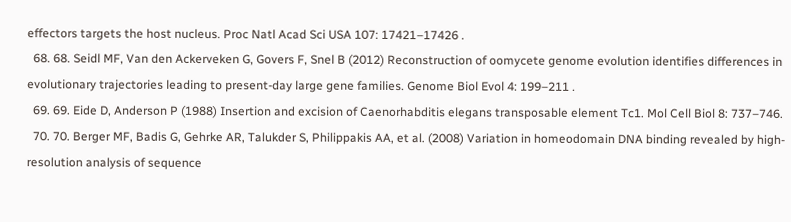effectors targets the host nucleus. Proc Natl Acad Sci USA 107: 17421–17426 .
  68. 68. Seidl MF, Van den Ackerveken G, Govers F, Snel B (2012) Reconstruction of oomycete genome evolution identifies differences in evolutionary trajectories leading to present-day large gene families. Genome Biol Evol 4: 199–211 .
  69. 69. Eide D, Anderson P (1988) Insertion and excision of Caenorhabditis elegans transposable element Tc1. Mol Cell Biol 8: 737–746.
  70. 70. Berger MF, Badis G, Gehrke AR, Talukder S, Philippakis AA, et al. (2008) Variation in homeodomain DNA binding revealed by high-resolution analysis of sequence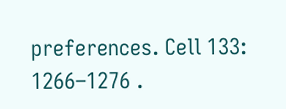preferences. Cell 133: 1266–1276 .